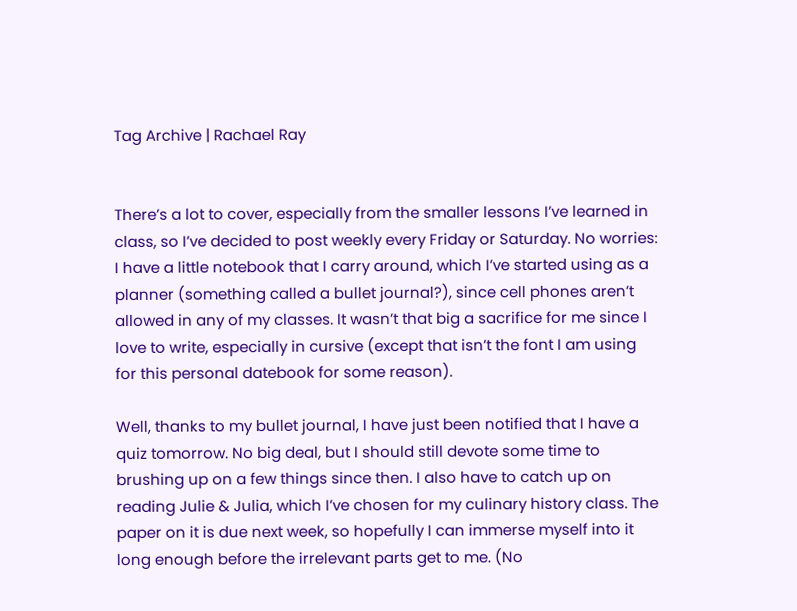Tag Archive | Rachael Ray


There’s a lot to cover, especially from the smaller lessons I’ve learned in class, so I’ve decided to post weekly every Friday or Saturday. No worries: I have a little notebook that I carry around, which I’ve started using as a planner (something called a bullet journal?), since cell phones aren’t allowed in any of my classes. It wasn’t that big a sacrifice for me since I love to write, especially in cursive (except that isn’t the font I am using for this personal datebook for some reason).

Well, thanks to my bullet journal, I have just been notified that I have a quiz tomorrow. No big deal, but I should still devote some time to brushing up on a few things since then. I also have to catch up on reading Julie & Julia, which I’ve chosen for my culinary history class. The paper on it is due next week, so hopefully I can immerse myself into it long enough before the irrelevant parts get to me. (No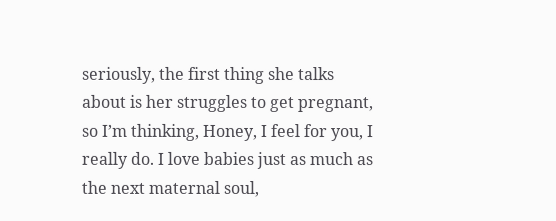seriously, the first thing she talks about is her struggles to get pregnant, so I’m thinking, Honey, I feel for you, I really do. I love babies just as much as the next maternal soul,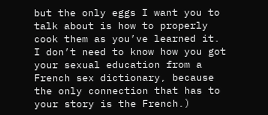but the only eggs I want you to talk about is how to properly cook them as you’ve learned it. I don’t need to know how you got your sexual education from a French sex dictionary, because the only connection that has to your story is the French.)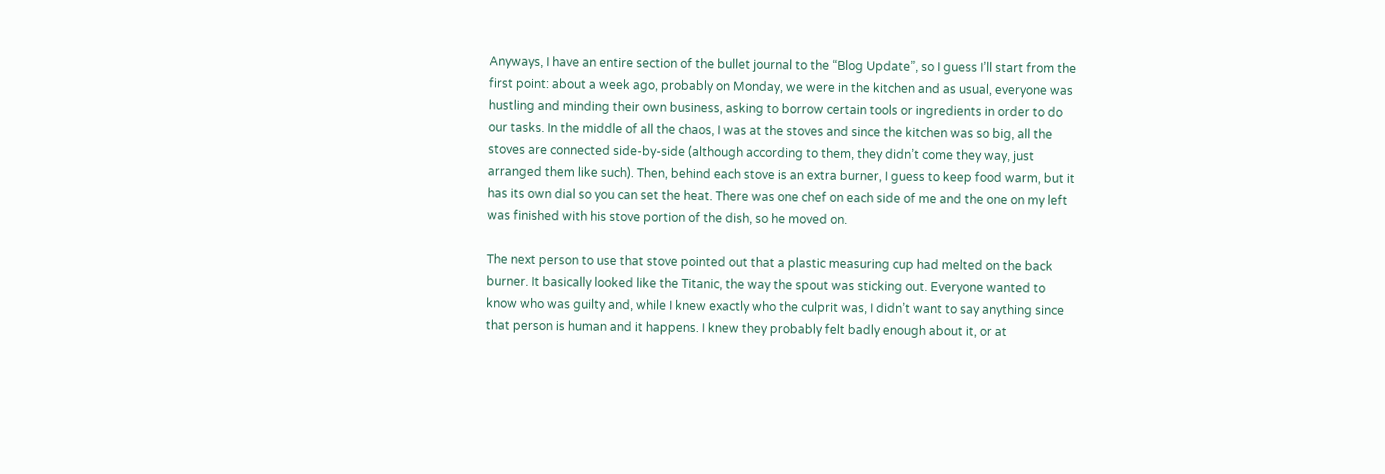Anyways, I have an entire section of the bullet journal to the “Blog Update”, so I guess I’ll start from the first point: about a week ago, probably on Monday, we were in the kitchen and as usual, everyone was hustling and minding their own business, asking to borrow certain tools or ingredients in order to do our tasks. In the middle of all the chaos, I was at the stoves and since the kitchen was so big, all the stoves are connected side-by-side (although according to them, they didn’t come they way, just arranged them like such). Then, behind each stove is an extra burner, I guess to keep food warm, but it has its own dial so you can set the heat. There was one chef on each side of me and the one on my left was finished with his stove portion of the dish, so he moved on.

The next person to use that stove pointed out that a plastic measuring cup had melted on the back burner. It basically looked like the Titanic, the way the spout was sticking out. Everyone wanted to know who was guilty and, while I knew exactly who the culprit was, I didn’t want to say anything since that person is human and it happens. I knew they probably felt badly enough about it, or at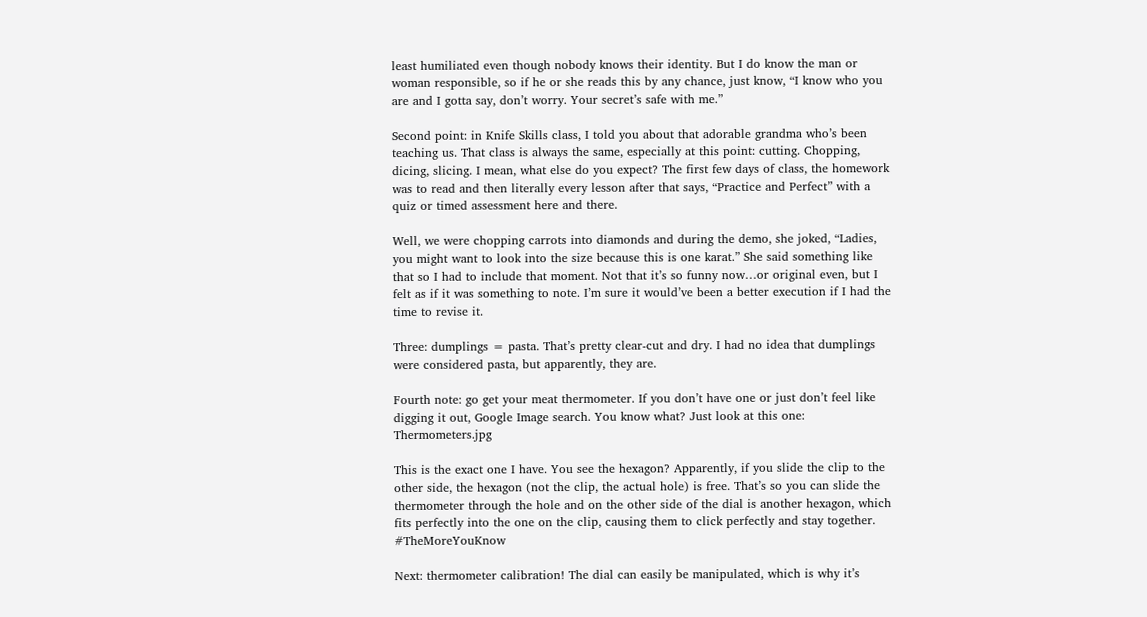least humiliated even though nobody knows their identity. But I do know the man or woman responsible, so if he or she reads this by any chance, just know, “I know who you are and I gotta say, don’t worry. Your secret’s safe with me.”

Second point: in Knife Skills class, I told you about that adorable grandma who’s been teaching us. That class is always the same, especially at this point: cutting. Chopping, dicing, slicing. I mean, what else do you expect? The first few days of class, the homework was to read and then literally every lesson after that says, “Practice and Perfect” with a quiz or timed assessment here and there.

Well, we were chopping carrots into diamonds and during the demo, she joked, “Ladies, you might want to look into the size because this is one karat.” She said something like that so I had to include that moment. Not that it’s so funny now…or original even, but I felt as if it was something to note. I’m sure it would’ve been a better execution if I had the time to revise it.

Three: dumplings = pasta. That’s pretty clear-cut and dry. I had no idea that dumplings were considered pasta, but apparently, they are.

Fourth note: go get your meat thermometer. If you don’t have one or just don’t feel like digging it out, Google Image search. You know what? Just look at this one: Thermometers.jpg

This is the exact one I have. You see the hexagon? Apparently, if you slide the clip to the other side, the hexagon (not the clip, the actual hole) is free. That’s so you can slide the thermometer through the hole and on the other side of the dial is another hexagon, which fits perfectly into the one on the clip, causing them to click perfectly and stay together. #TheMoreYouKnow

Next: thermometer calibration! The dial can easily be manipulated, which is why it’s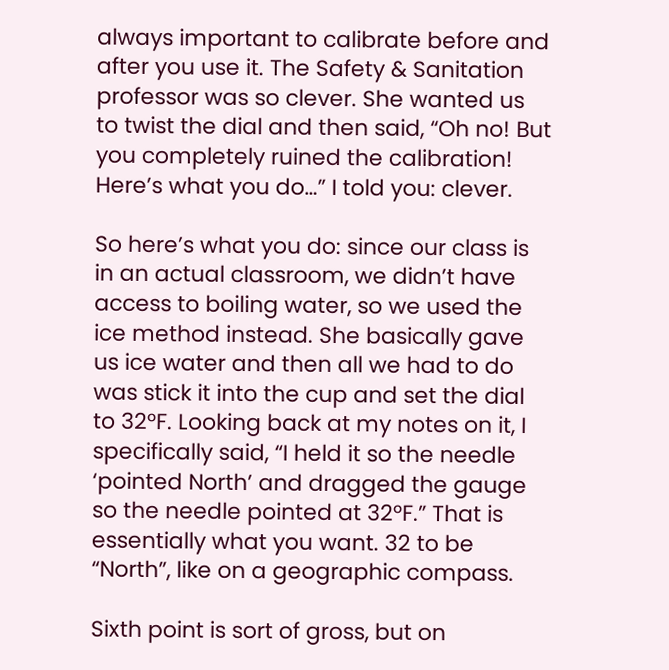always important to calibrate before and after you use it. The Safety & Sanitation professor was so clever. She wanted us to twist the dial and then said, “Oh no! But you completely ruined the calibration! Here’s what you do…” I told you: clever.

So here’s what you do: since our class is in an actual classroom, we didn’t have access to boiling water, so we used the ice method instead. She basically gave us ice water and then all we had to do was stick it into the cup and set the dial to 32°F. Looking back at my notes on it, I specifically said, “I held it so the needle ‘pointed North’ and dragged the gauge so the needle pointed at 32°F.” That is essentially what you want. 32 to be “North”, like on a geographic compass.

Sixth point is sort of gross, but on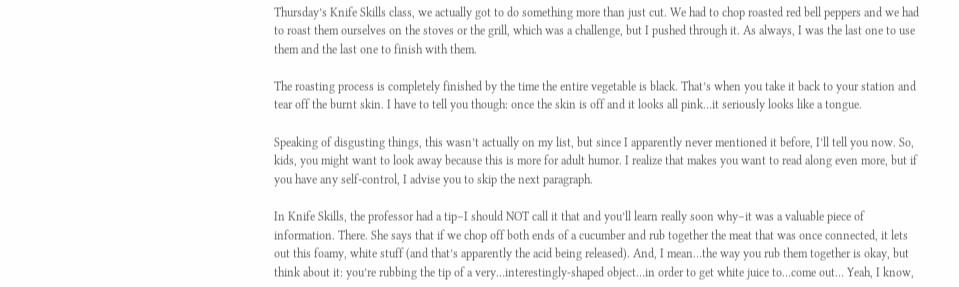Thursday’s Knife Skills class, we actually got to do something more than just cut. We had to chop roasted red bell peppers and we had to roast them ourselves on the stoves or the grill, which was a challenge, but I pushed through it. As always, I was the last one to use them and the last one to finish with them.

The roasting process is completely finished by the time the entire vegetable is black. That’s when you take it back to your station and tear off the burnt skin. I have to tell you though: once the skin is off and it looks all pink…it seriously looks like a tongue.

Speaking of disgusting things, this wasn’t actually on my list, but since I apparently never mentioned it before, I’ll tell you now. So, kids, you might want to look away because this is more for adult humor. I realize that makes you want to read along even more, but if you have any self-control, I advise you to skip the next paragraph.

In Knife Skills, the professor had a tip–I should NOT call it that and you’ll learn really soon why–it was a valuable piece of information. There. She says that if we chop off both ends of a cucumber and rub together the meat that was once connected, it lets out this foamy, white stuff (and that’s apparently the acid being released). And, I mean…the way you rub them together is okay, but think about it: you’re rubbing the tip of a very…interestingly-shaped object…in order to get white juice to…come out… Yeah, I know,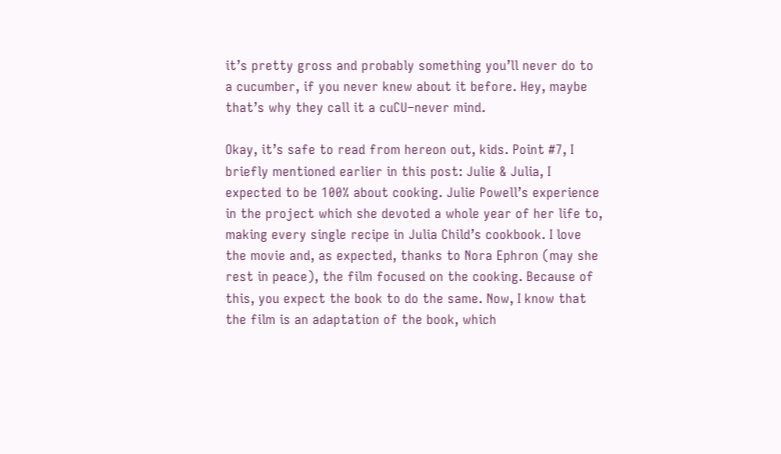it’s pretty gross and probably something you’ll never do to a cucumber, if you never knew about it before. Hey, maybe that’s why they call it a cuCU–never mind.

Okay, it’s safe to read from hereon out, kids. Point #7, I briefly mentioned earlier in this post: Julie & Julia, I expected to be 100% about cooking. Julie Powell’s experience in the project which she devoted a whole year of her life to, making every single recipe in Julia Child’s cookbook. I love the movie and, as expected, thanks to Nora Ephron (may she rest in peace), the film focused on the cooking. Because of this, you expect the book to do the same. Now, I know that the film is an adaptation of the book, which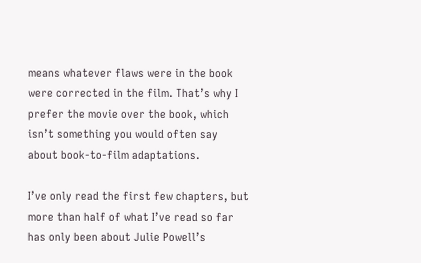means whatever flaws were in the book were corrected in the film. That’s why I prefer the movie over the book, which isn’t something you would often say about book-to-film adaptations.

I’ve only read the first few chapters, but more than half of what I’ve read so far has only been about Julie Powell’s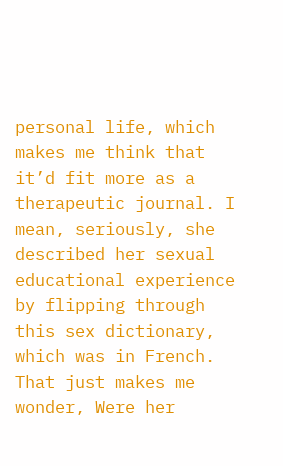personal life, which makes me think that it’d fit more as a therapeutic journal. I mean, seriously, she described her sexual educational experience by flipping through this sex dictionary, which was in French. That just makes me wonder, Were her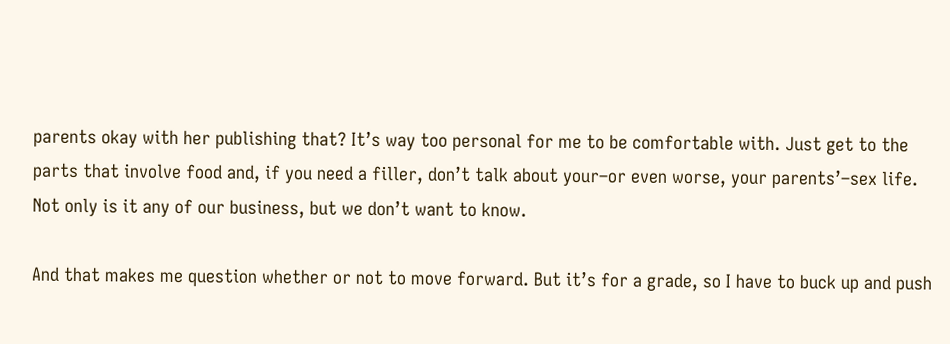parents okay with her publishing that? It’s way too personal for me to be comfortable with. Just get to the parts that involve food and, if you need a filler, don’t talk about your–or even worse, your parents’–sex life. Not only is it any of our business, but we don’t want to know.

And that makes me question whether or not to move forward. But it’s for a grade, so I have to buck up and push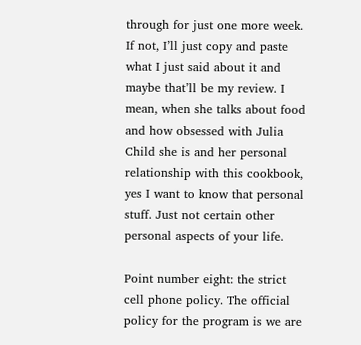through for just one more week. If not, I’ll just copy and paste what I just said about it and maybe that’ll be my review. I mean, when she talks about food and how obsessed with Julia Child she is and her personal relationship with this cookbook, yes I want to know that personal stuff. Just not certain other personal aspects of your life.

Point number eight: the strict cell phone policy. The official policy for the program is we are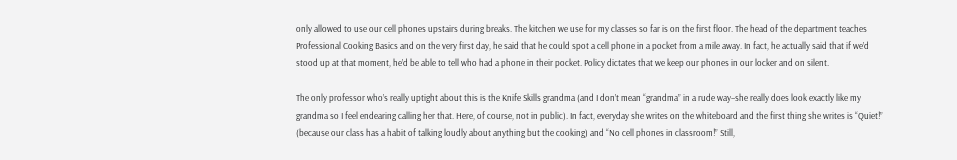only allowed to use our cell phones upstairs during breaks. The kitchen we use for my classes so far is on the first floor. The head of the department teaches Professional Cooking Basics and on the very first day, he said that he could spot a cell phone in a pocket from a mile away. In fact, he actually said that if we’d stood up at that moment, he’d be able to tell who had a phone in their pocket. Policy dictates that we keep our phones in our locker and on silent.

The only professor who’s really uptight about this is the Knife Skills grandma (and I don’t mean “grandma” in a rude way–she really does look exactly like my grandma so I feel endearing calling her that. Here, of course, not in public). In fact, everyday she writes on the whiteboard and the first thing she writes is “Quiet!” (because our class has a habit of talking loudly about anything but the cooking) and “No cell phones in classroom!” Still,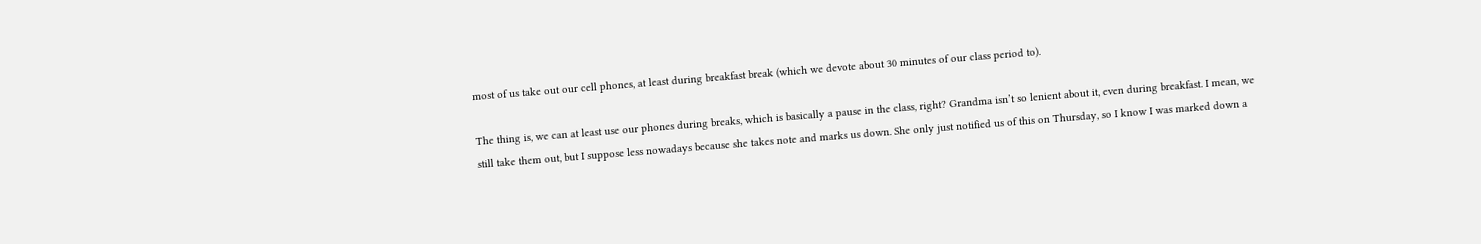most of us take out our cell phones, at least during breakfast break (which we devote about 30 minutes of our class period to).

The thing is, we can at least use our phones during breaks, which is basically a pause in the class, right? Grandma isn’t so lenient about it, even during breakfast. I mean, we still take them out, but I suppose less nowadays because she takes note and marks us down. She only just notified us of this on Thursday, so I know I was marked down a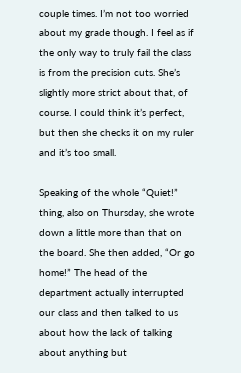couple times. I’m not too worried about my grade though. I feel as if the only way to truly fail the class is from the precision cuts. She’s slightly more strict about that, of course. I could think it’s perfect, but then she checks it on my ruler and it’s too small.

Speaking of the whole “Quiet!” thing, also on Thursday, she wrote down a little more than that on the board. She then added, “Or go home!” The head of the department actually interrupted our class and then talked to us about how the lack of talking about anything but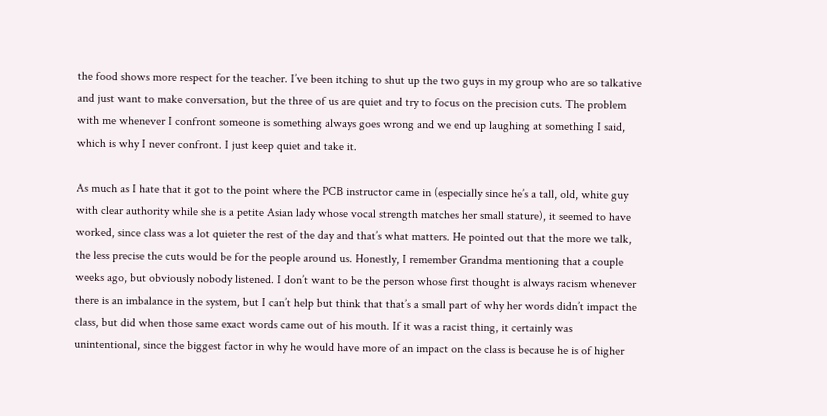the food shows more respect for the teacher. I’ve been itching to shut up the two guys in my group who are so talkative and just want to make conversation, but the three of us are quiet and try to focus on the precision cuts. The problem with me whenever I confront someone is something always goes wrong and we end up laughing at something I said, which is why I never confront. I just keep quiet and take it.

As much as I hate that it got to the point where the PCB instructor came in (especially since he’s a tall, old, white guy with clear authority while she is a petite Asian lady whose vocal strength matches her small stature), it seemed to have worked, since class was a lot quieter the rest of the day and that’s what matters. He pointed out that the more we talk, the less precise the cuts would be for the people around us. Honestly, I remember Grandma mentioning that a couple weeks ago, but obviously nobody listened. I don’t want to be the person whose first thought is always racism whenever there is an imbalance in the system, but I can’t help but think that that’s a small part of why her words didn’t impact the class, but did when those same exact words came out of his mouth. If it was a racist thing, it certainly was unintentional, since the biggest factor in why he would have more of an impact on the class is because he is of higher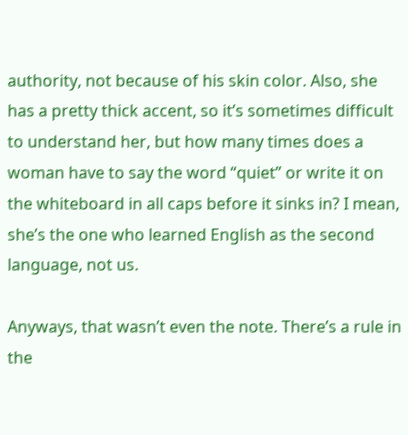authority, not because of his skin color. Also, she has a pretty thick accent, so it’s sometimes difficult to understand her, but how many times does a woman have to say the word “quiet” or write it on the whiteboard in all caps before it sinks in? I mean, she’s the one who learned English as the second language, not us.

Anyways, that wasn’t even the note. There’s a rule in the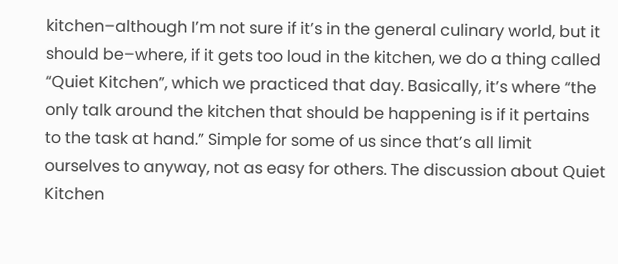kitchen–although I’m not sure if it’s in the general culinary world, but it should be–where, if it gets too loud in the kitchen, we do a thing called “Quiet Kitchen”, which we practiced that day. Basically, it’s where “the only talk around the kitchen that should be happening is if it pertains to the task at hand.” Simple for some of us since that’s all limit ourselves to anyway, not as easy for others. The discussion about Quiet Kitchen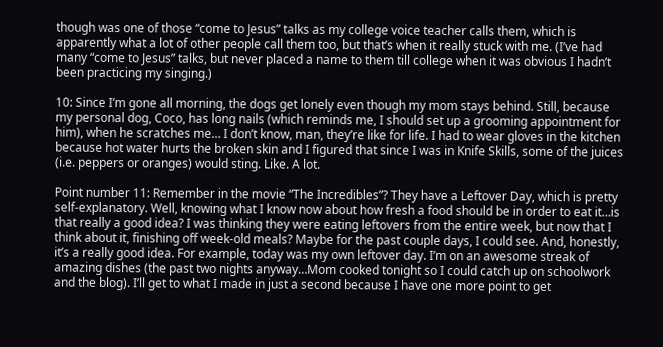though was one of those “come to Jesus” talks as my college voice teacher calls them, which is apparently what a lot of other people call them too, but that’s when it really stuck with me. (I’ve had many “come to Jesus” talks, but never placed a name to them till college when it was obvious I hadn’t been practicing my singing.)

10: Since I’m gone all morning, the dogs get lonely even though my mom stays behind. Still, because my personal dog, Coco, has long nails (which reminds me, I should set up a grooming appointment for him), when he scratches me… I don’t know, man, they’re like for life. I had to wear gloves in the kitchen because hot water hurts the broken skin and I figured that since I was in Knife Skills, some of the juices (i.e. peppers or oranges) would sting. Like. A lot.

Point number 11: Remember in the movie “The Incredibles”? They have a Leftover Day, which is pretty self-explanatory. Well, knowing what I know now about how fresh a food should be in order to eat it…is that really a good idea? I was thinking they were eating leftovers from the entire week, but now that I think about it, finishing off week-old meals? Maybe for the past couple days, I could see. And, honestly, it’s a really good idea. For example, today was my own leftover day. I’m on an awesome streak of amazing dishes (the past two nights anyway…Mom cooked tonight so I could catch up on schoolwork and the blog). I’ll get to what I made in just a second because I have one more point to get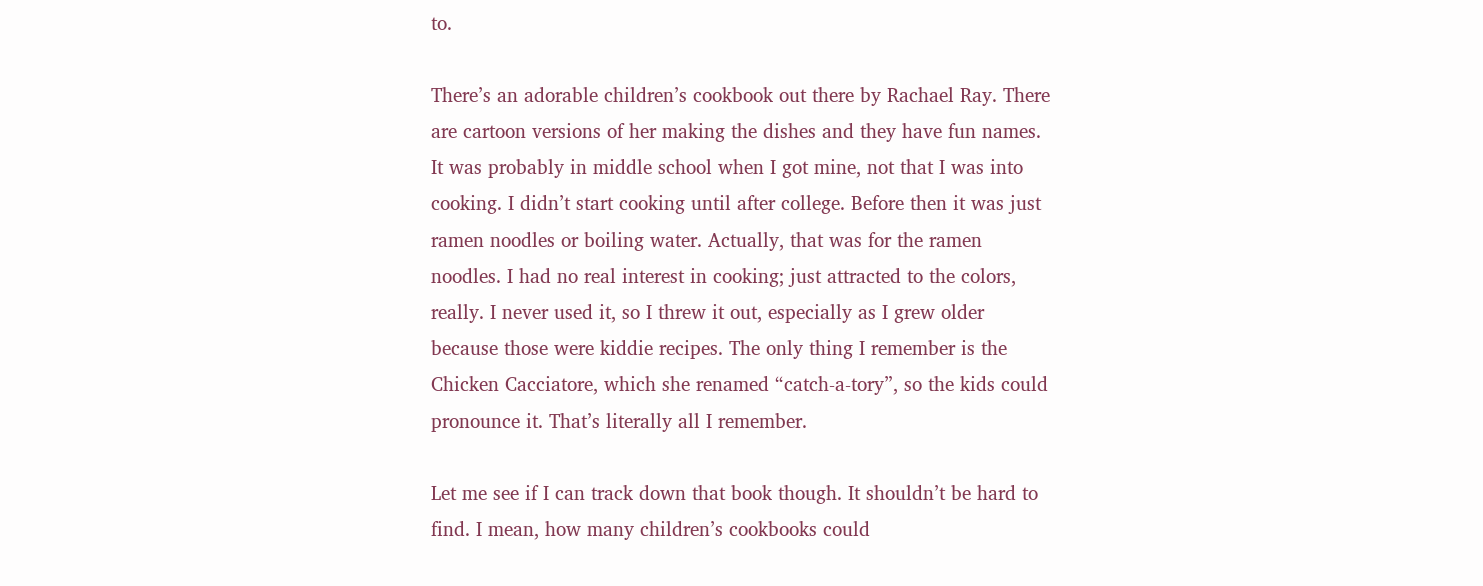to.

There’s an adorable children’s cookbook out there by Rachael Ray. There are cartoon versions of her making the dishes and they have fun names. It was probably in middle school when I got mine, not that I was into cooking. I didn’t start cooking until after college. Before then it was just ramen noodles or boiling water. Actually, that was for the ramen noodles. I had no real interest in cooking; just attracted to the colors, really. I never used it, so I threw it out, especially as I grew older because those were kiddie recipes. The only thing I remember is the Chicken Cacciatore, which she renamed “catch-a-tory”, so the kids could pronounce it. That’s literally all I remember.

Let me see if I can track down that book though. It shouldn’t be hard to find. I mean, how many children’s cookbooks could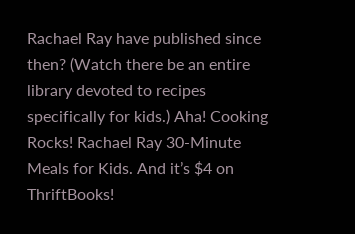Rachael Ray have published since then? (Watch there be an entire library devoted to recipes specifically for kids.) Aha! Cooking Rocks! Rachael Ray 30-Minute Meals for Kids. And it’s $4 on ThriftBooks!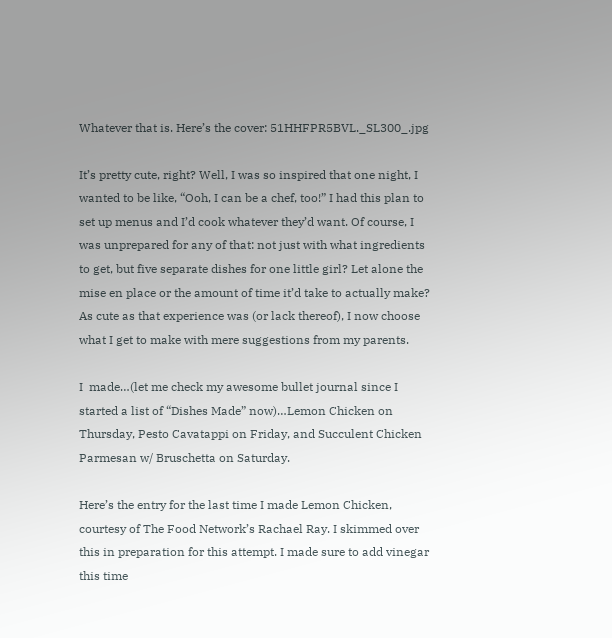Whatever that is. Here’s the cover: 51HHFPR5BVL._SL300_.jpg

It’s pretty cute, right? Well, I was so inspired that one night, I wanted to be like, “Ooh, I can be a chef, too!” I had this plan to set up menus and I’d cook whatever they’d want. Of course, I was unprepared for any of that: not just with what ingredients to get, but five separate dishes for one little girl? Let alone the mise en place or the amount of time it’d take to actually make? As cute as that experience was (or lack thereof), I now choose what I get to make with mere suggestions from my parents.

I  made…(let me check my awesome bullet journal since I started a list of “Dishes Made” now)…Lemon Chicken on Thursday, Pesto Cavatappi on Friday, and Succulent Chicken Parmesan w/ Bruschetta on Saturday.

Here’s the entry for the last time I made Lemon Chicken, courtesy of The Food Network’s Rachael Ray. I skimmed over this in preparation for this attempt. I made sure to add vinegar this time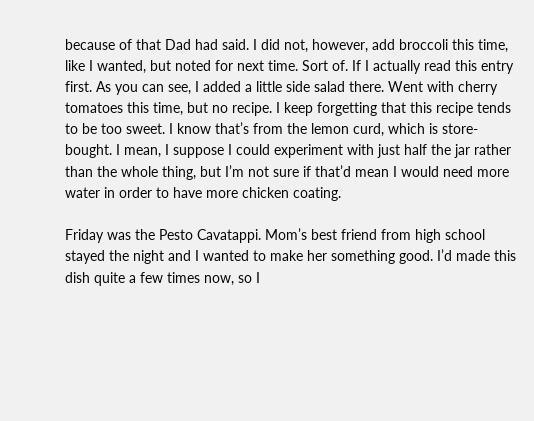because of that Dad had said. I did not, however, add broccoli this time, like I wanted, but noted for next time. Sort of. If I actually read this entry first. As you can see, I added a little side salad there. Went with cherry tomatoes this time, but no recipe. I keep forgetting that this recipe tends to be too sweet. I know that’s from the lemon curd, which is store-bought. I mean, I suppose I could experiment with just half the jar rather than the whole thing, but I’m not sure if that’d mean I would need more water in order to have more chicken coating.

Friday was the Pesto Cavatappi. Mom’s best friend from high school stayed the night and I wanted to make her something good. I’d made this dish quite a few times now, so I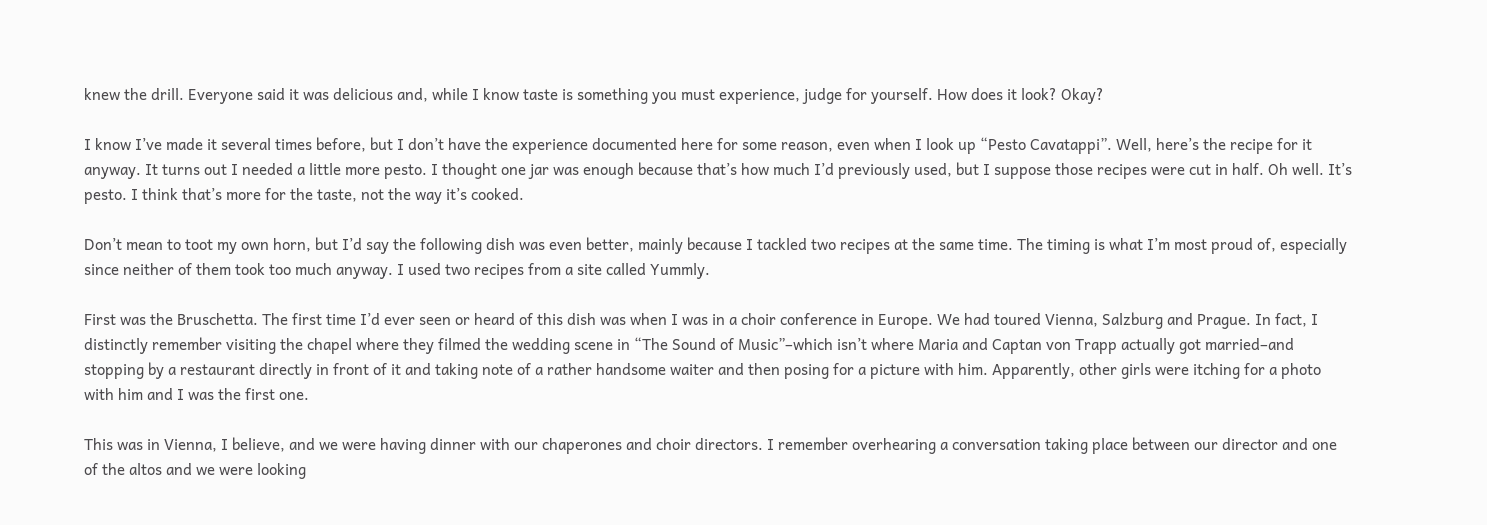knew the drill. Everyone said it was delicious and, while I know taste is something you must experience, judge for yourself. How does it look? Okay?

I know I’ve made it several times before, but I don’t have the experience documented here for some reason, even when I look up “Pesto Cavatappi”. Well, here’s the recipe for it anyway. It turns out I needed a little more pesto. I thought one jar was enough because that’s how much I’d previously used, but I suppose those recipes were cut in half. Oh well. It’s pesto. I think that’s more for the taste, not the way it’s cooked.

Don’t mean to toot my own horn, but I’d say the following dish was even better, mainly because I tackled two recipes at the same time. The timing is what I’m most proud of, especially since neither of them took too much anyway. I used two recipes from a site called Yummly.

First was the Bruschetta. The first time I’d ever seen or heard of this dish was when I was in a choir conference in Europe. We had toured Vienna, Salzburg and Prague. In fact, I distinctly remember visiting the chapel where they filmed the wedding scene in “The Sound of Music”–which isn’t where Maria and Captan von Trapp actually got married–and stopping by a restaurant directly in front of it and taking note of a rather handsome waiter and then posing for a picture with him. Apparently, other girls were itching for a photo with him and I was the first one.

This was in Vienna, I believe, and we were having dinner with our chaperones and choir directors. I remember overhearing a conversation taking place between our director and one of the altos and we were looking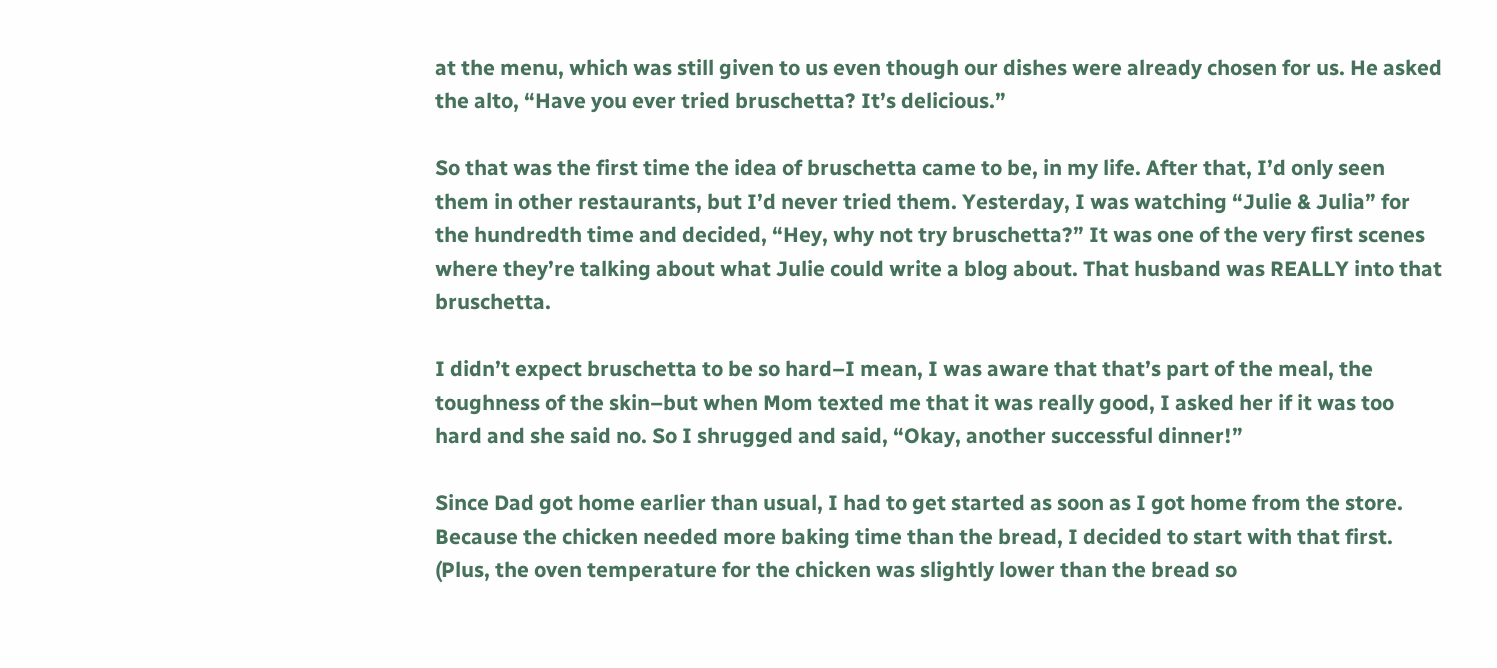at the menu, which was still given to us even though our dishes were already chosen for us. He asked the alto, “Have you ever tried bruschetta? It’s delicious.”

So that was the first time the idea of bruschetta came to be, in my life. After that, I’d only seen them in other restaurants, but I’d never tried them. Yesterday, I was watching “Julie & Julia” for the hundredth time and decided, “Hey, why not try bruschetta?” It was one of the very first scenes where they’re talking about what Julie could write a blog about. That husband was REALLY into that bruschetta.

I didn’t expect bruschetta to be so hard–I mean, I was aware that that’s part of the meal, the toughness of the skin–but when Mom texted me that it was really good, I asked her if it was too hard and she said no. So I shrugged and said, “Okay, another successful dinner!”

Since Dad got home earlier than usual, I had to get started as soon as I got home from the store. Because the chicken needed more baking time than the bread, I decided to start with that first. (Plus, the oven temperature for the chicken was slightly lower than the bread so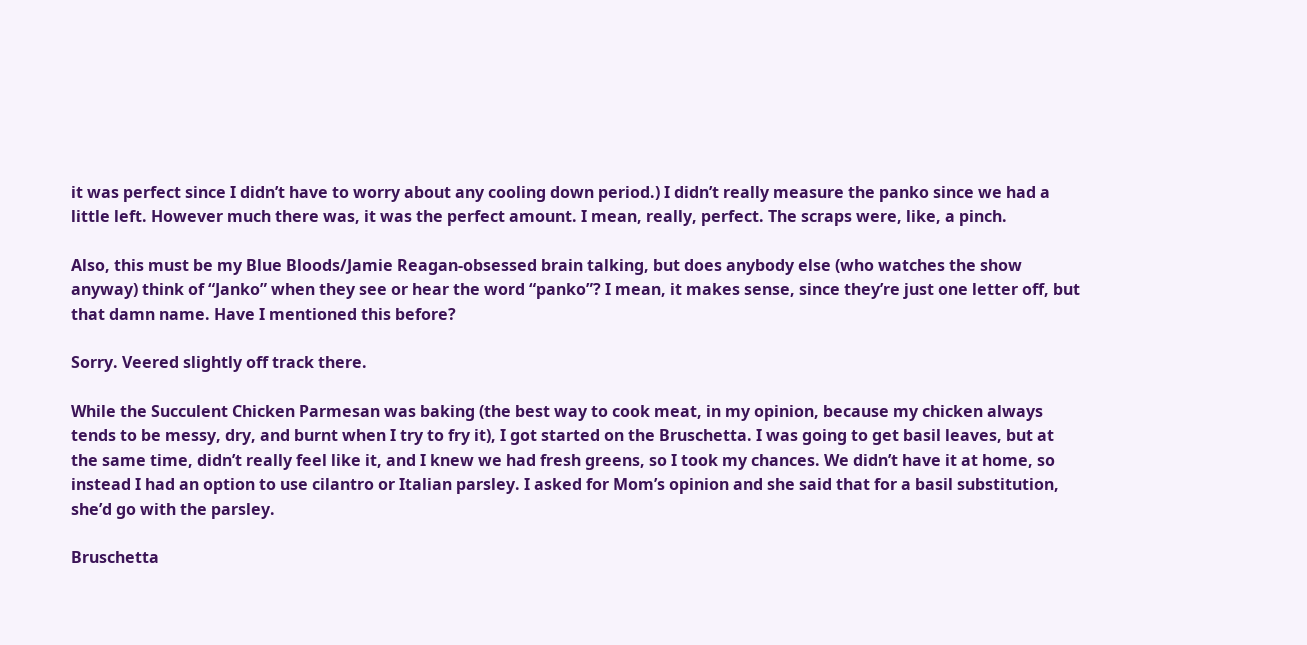it was perfect since I didn’t have to worry about any cooling down period.) I didn’t really measure the panko since we had a little left. However much there was, it was the perfect amount. I mean, really, perfect. The scraps were, like, a pinch.

Also, this must be my Blue Bloods/Jamie Reagan-obsessed brain talking, but does anybody else (who watches the show anyway) think of “Janko” when they see or hear the word “panko”? I mean, it makes sense, since they’re just one letter off, but that damn name. Have I mentioned this before?

Sorry. Veered slightly off track there.

While the Succulent Chicken Parmesan was baking (the best way to cook meat, in my opinion, because my chicken always tends to be messy, dry, and burnt when I try to fry it), I got started on the Bruschetta. I was going to get basil leaves, but at the same time, didn’t really feel like it, and I knew we had fresh greens, so I took my chances. We didn’t have it at home, so instead I had an option to use cilantro or Italian parsley. I asked for Mom’s opinion and she said that for a basil substitution, she’d go with the parsley.

Bruschetta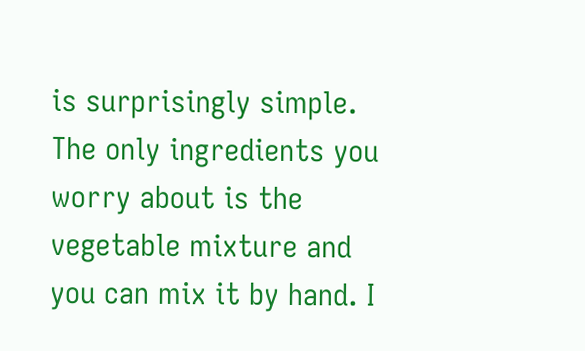is surprisingly simple. The only ingredients you worry about is the vegetable mixture and you can mix it by hand. I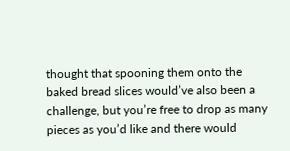thought that spooning them onto the baked bread slices would’ve also been a challenge, but you’re free to drop as many pieces as you’d like and there would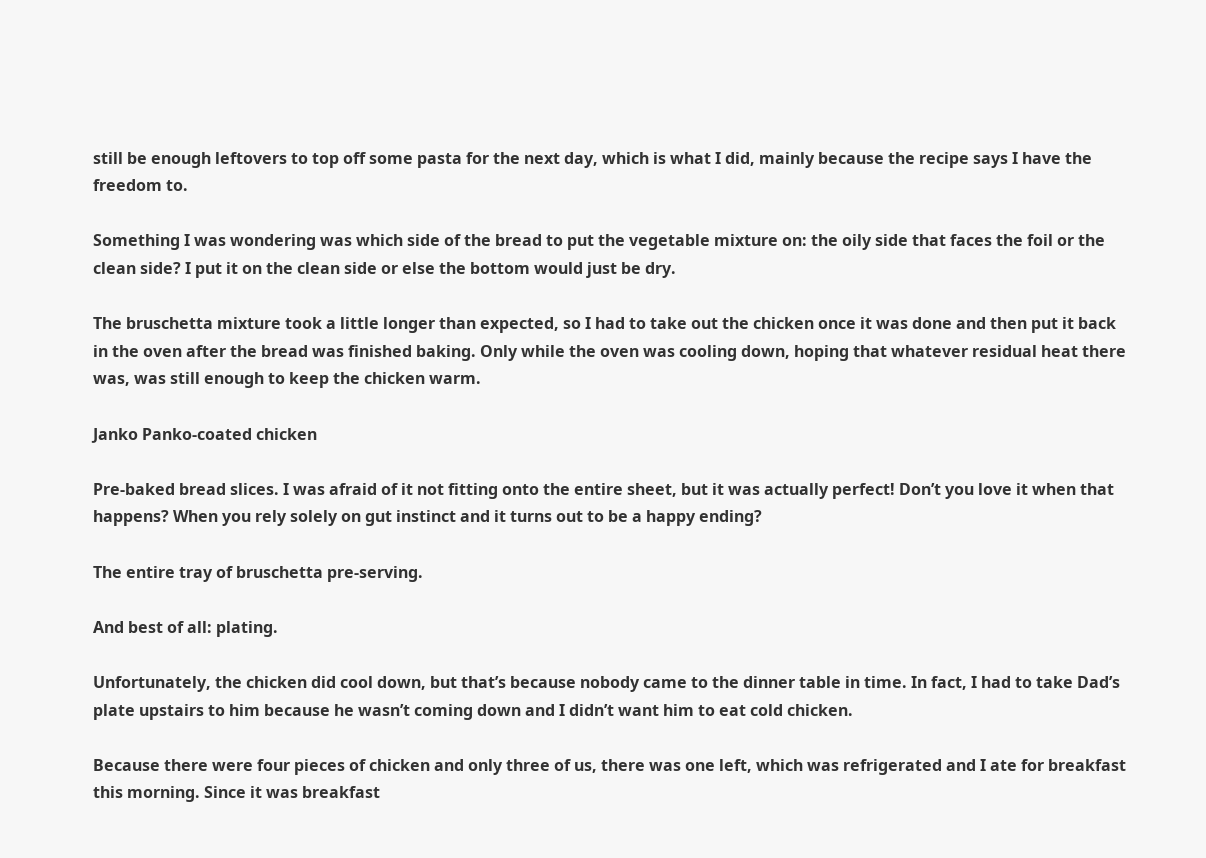still be enough leftovers to top off some pasta for the next day, which is what I did, mainly because the recipe says I have the freedom to.

Something I was wondering was which side of the bread to put the vegetable mixture on: the oily side that faces the foil or the clean side? I put it on the clean side or else the bottom would just be dry.

The bruschetta mixture took a little longer than expected, so I had to take out the chicken once it was done and then put it back in the oven after the bread was finished baking. Only while the oven was cooling down, hoping that whatever residual heat there was, was still enough to keep the chicken warm.

Janko Panko-coated chicken

Pre-baked bread slices. I was afraid of it not fitting onto the entire sheet, but it was actually perfect! Don’t you love it when that happens? When you rely solely on gut instinct and it turns out to be a happy ending?

The entire tray of bruschetta pre-serving.

And best of all: plating.

Unfortunately, the chicken did cool down, but that’s because nobody came to the dinner table in time. In fact, I had to take Dad’s plate upstairs to him because he wasn’t coming down and I didn’t want him to eat cold chicken.

Because there were four pieces of chicken and only three of us, there was one left, which was refrigerated and I ate for breakfast this morning. Since it was breakfast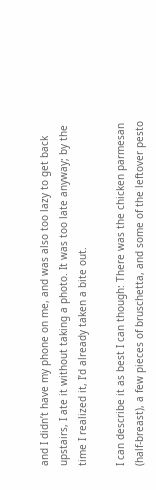and I didn’t have my phone on me, and was also too lazy to get back upstairs, I ate it without taking a photo. It was too late anyway; by the time I realized it, I’d already taken a bite out.

I can describe it as best I can though: There was the chicken parmesan (half-breast), a few pieces of bruschetta, and some of the leftover pesto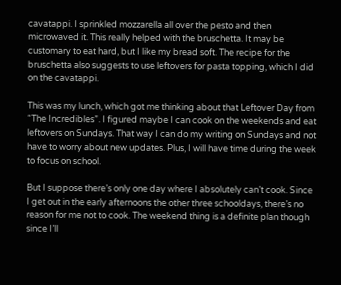cavatappi. I sprinkled mozzarella all over the pesto and then microwaved it. This really helped with the bruschetta. It may be customary to eat hard, but I like my bread soft. The recipe for the bruschetta also suggests to use leftovers for pasta topping, which I did on the cavatappi.

This was my lunch, which got me thinking about that Leftover Day from “The Incredibles”. I figured maybe I can cook on the weekends and eat leftovers on Sundays. That way I can do my writing on Sundays and not have to worry about new updates. Plus, I will have time during the week to focus on school.

But I suppose there’s only one day where I absolutely can’t cook. Since I get out in the early afternoons the other three schooldays, there’s no reason for me not to cook. The weekend thing is a definite plan though since I’ll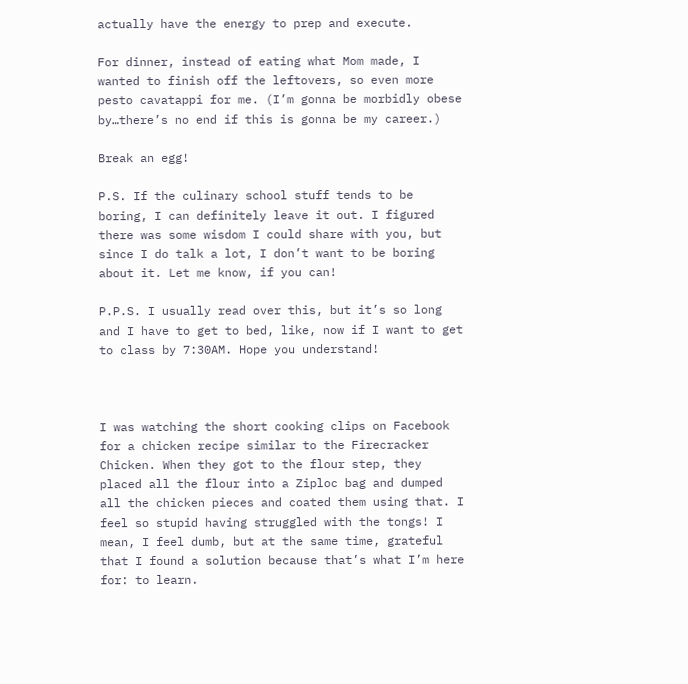actually have the energy to prep and execute.

For dinner, instead of eating what Mom made, I wanted to finish off the leftovers, so even more pesto cavatappi for me. (I’m gonna be morbidly obese by…there’s no end if this is gonna be my career.)

Break an egg!

P.S. If the culinary school stuff tends to be boring, I can definitely leave it out. I figured there was some wisdom I could share with you, but since I do talk a lot, I don’t want to be boring about it. Let me know, if you can!

P.P.S. I usually read over this, but it’s so long and I have to get to bed, like, now if I want to get to class by 7:30AM. Hope you understand!



I was watching the short cooking clips on Facebook for a chicken recipe similar to the Firecracker Chicken. When they got to the flour step, they placed all the flour into a Ziploc bag and dumped all the chicken pieces and coated them using that. I feel so stupid having struggled with the tongs! I mean, I feel dumb, but at the same time, grateful that I found a solution because that’s what I’m here for: to learn.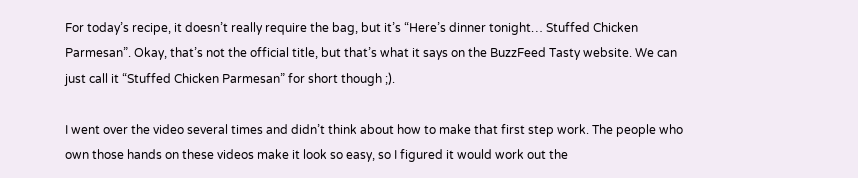For today’s recipe, it doesn’t really require the bag, but it’s “Here’s dinner tonight… Stuffed Chicken Parmesan”. Okay, that’s not the official title, but that’s what it says on the BuzzFeed Tasty website. We can just call it “Stuffed Chicken Parmesan” for short though ;).

I went over the video several times and didn’t think about how to make that first step work. The people who own those hands on these videos make it look so easy, so I figured it would work out the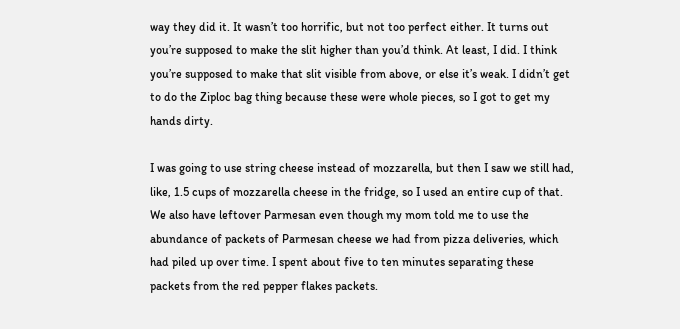way they did it. It wasn’t too horrific, but not too perfect either. It turns out you’re supposed to make the slit higher than you’d think. At least, I did. I think you’re supposed to make that slit visible from above, or else it’s weak. I didn’t get to do the Ziploc bag thing because these were whole pieces, so I got to get my hands dirty.

I was going to use string cheese instead of mozzarella, but then I saw we still had, like, 1.5 cups of mozzarella cheese in the fridge, so I used an entire cup of that. We also have leftover Parmesan even though my mom told me to use the abundance of packets of Parmesan cheese we had from pizza deliveries, which had piled up over time. I spent about five to ten minutes separating these packets from the red pepper flakes packets.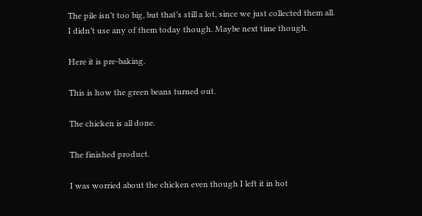The pile isn’t too big, but that’s still a lot, since we just collected them all. I didn’t use any of them today though. Maybe next time though.

Here it is pre-baking.

This is how the green beans turned out.

The chicken is all done.

The finished product.

I was worried about the chicken even though I left it in hot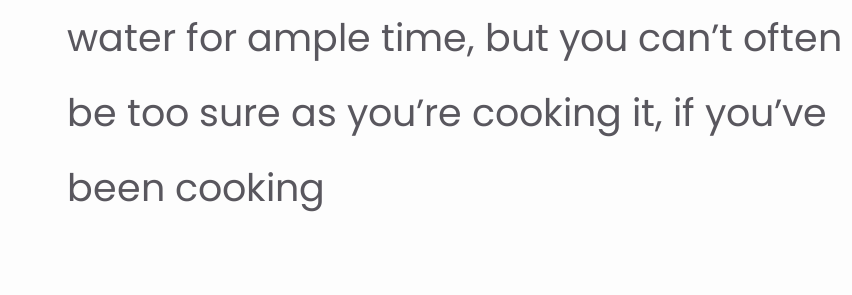water for ample time, but you can’t often be too sure as you’re cooking it, if you’ve been cooking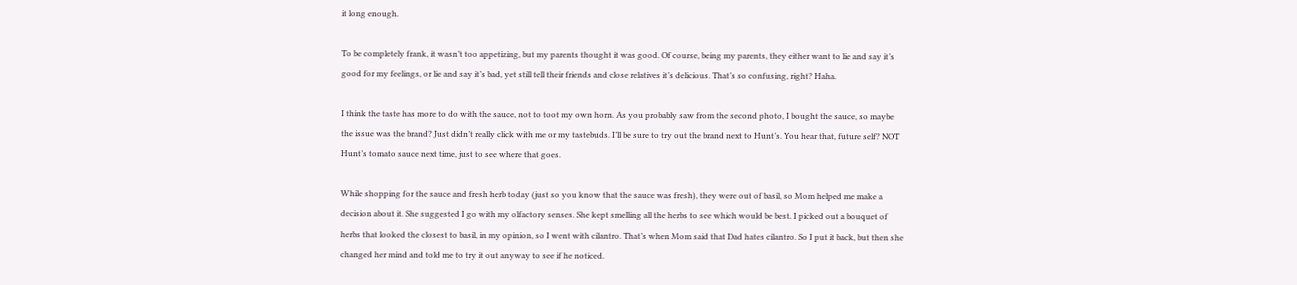it long enough.

To be completely frank, it wasn’t too appetizing, but my parents thought it was good. Of course, being my parents, they either want to lie and say it’s good for my feelings, or lie and say it’s bad, yet still tell their friends and close relatives it’s delicious. That’s so confusing, right? Haha.

I think the taste has more to do with the sauce, not to toot my own horn. As you probably saw from the second photo, I bought the sauce, so maybe the issue was the brand? Just didn’t really click with me or my tastebuds. I’ll be sure to try out the brand next to Hunt’s. You hear that, future self? NOT Hunt’s tomato sauce next time, just to see where that goes.

While shopping for the sauce and fresh herb today (just so you know that the sauce was fresh), they were out of basil, so Mom helped me make a decision about it. She suggested I go with my olfactory senses. She kept smelling all the herbs to see which would be best. I picked out a bouquet of herbs that looked the closest to basil, in my opinion, so I went with cilantro. That’s when Mom said that Dad hates cilantro. So I put it back, but then she changed her mind and told me to try it out anyway to see if he noticed.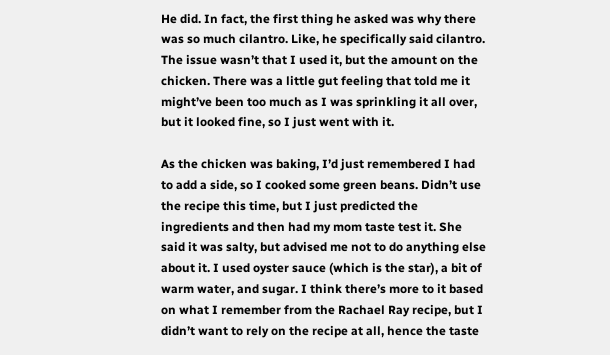He did. In fact, the first thing he asked was why there was so much cilantro. Like, he specifically said cilantro. The issue wasn’t that I used it, but the amount on the chicken. There was a little gut feeling that told me it might’ve been too much as I was sprinkling it all over, but it looked fine, so I just went with it.

As the chicken was baking, I’d just remembered I had to add a side, so I cooked some green beans. Didn’t use the recipe this time, but I just predicted the ingredients and then had my mom taste test it. She said it was salty, but advised me not to do anything else about it. I used oyster sauce (which is the star), a bit of warm water, and sugar. I think there’s more to it based on what I remember from the Rachael Ray recipe, but I didn’t want to rely on the recipe at all, hence the taste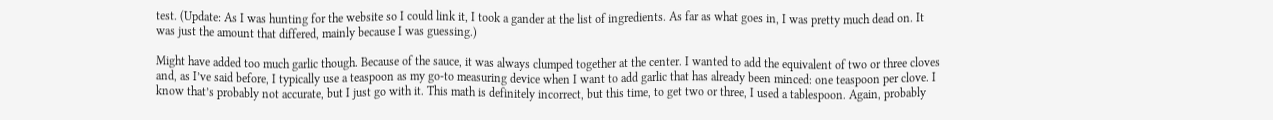test. (Update: As I was hunting for the website so I could link it, I took a gander at the list of ingredients. As far as what goes in, I was pretty much dead on. It was just the amount that differed, mainly because I was guessing.)

Might have added too much garlic though. Because of the sauce, it was always clumped together at the center. I wanted to add the equivalent of two or three cloves and, as I’ve said before, I typically use a teaspoon as my go-to measuring device when I want to add garlic that has already been minced: one teaspoon per clove. I know that’s probably not accurate, but I just go with it. This math is definitely incorrect, but this time, to get two or three, I used a tablespoon. Again, probably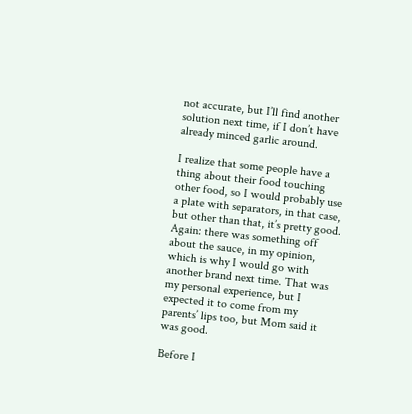not accurate, but I’ll find another solution next time, if I don’t have already minced garlic around.

I realize that some people have a thing about their food touching other food, so I would probably use a plate with separators, in that case, but other than that, it’s pretty good. Again: there was something off about the sauce, in my opinion, which is why I would go with another brand next time. That was my personal experience, but I expected it to come from my parents’ lips too, but Mom said it was good.

Before I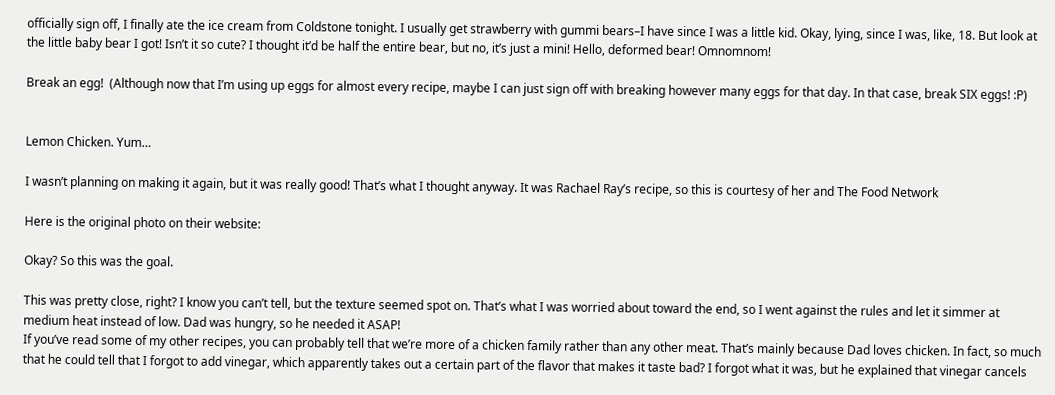officially sign off, I finally ate the ice cream from Coldstone tonight. I usually get strawberry with gummi bears–I have since I was a little kid. Okay, lying, since I was, like, 18. But look at the little baby bear I got! Isn’t it so cute? I thought it’d be half the entire bear, but no, it’s just a mini! Hello, deformed bear! Omnomnom!

Break an egg!  (Although now that I’m using up eggs for almost every recipe, maybe I can just sign off with breaking however many eggs for that day. In that case, break SIX eggs! :P)


Lemon Chicken. Yum…

I wasn’t planning on making it again, but it was really good! That’s what I thought anyway. It was Rachael Ray’s recipe, so this is courtesy of her and The Food Network

Here is the original photo on their website:

Okay? So this was the goal.

This was pretty close, right? I know you can’t tell, but the texture seemed spot on. That’s what I was worried about toward the end, so I went against the rules and let it simmer at medium heat instead of low. Dad was hungry, so he needed it ASAP!
If you’ve read some of my other recipes, you can probably tell that we’re more of a chicken family rather than any other meat. That’s mainly because Dad loves chicken. In fact, so much that he could tell that I forgot to add vinegar, which apparently takes out a certain part of the flavor that makes it taste bad? I forgot what it was, but he explained that vinegar cancels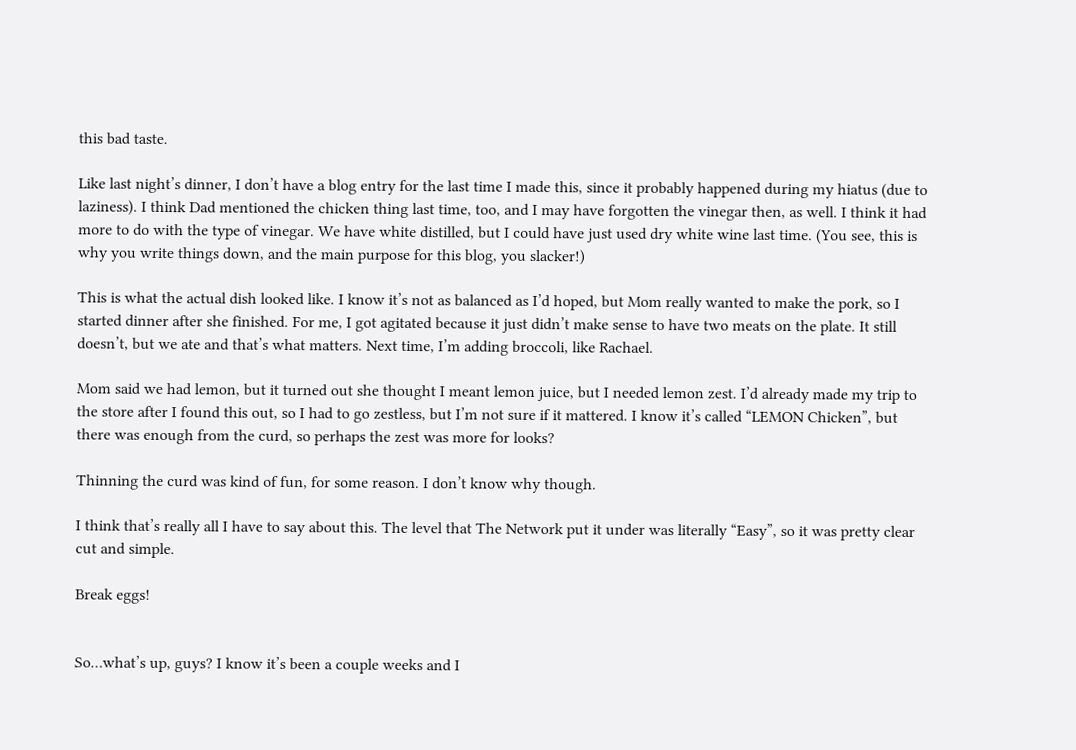this bad taste.

Like last night’s dinner, I don’t have a blog entry for the last time I made this, since it probably happened during my hiatus (due to laziness). I think Dad mentioned the chicken thing last time, too, and I may have forgotten the vinegar then, as well. I think it had more to do with the type of vinegar. We have white distilled, but I could have just used dry white wine last time. (You see, this is why you write things down, and the main purpose for this blog, you slacker!)

This is what the actual dish looked like. I know it’s not as balanced as I’d hoped, but Mom really wanted to make the pork, so I started dinner after she finished. For me, I got agitated because it just didn’t make sense to have two meats on the plate. It still doesn’t, but we ate and that’s what matters. Next time, I’m adding broccoli, like Rachael.

Mom said we had lemon, but it turned out she thought I meant lemon juice, but I needed lemon zest. I’d already made my trip to the store after I found this out, so I had to go zestless, but I’m not sure if it mattered. I know it’s called “LEMON Chicken”, but there was enough from the curd, so perhaps the zest was more for looks?

Thinning the curd was kind of fun, for some reason. I don’t know why though.

I think that’s really all I have to say about this. The level that The Network put it under was literally “Easy”, so it was pretty clear cut and simple.

Break eggs!


So…what’s up, guys? I know it’s been a couple weeks and I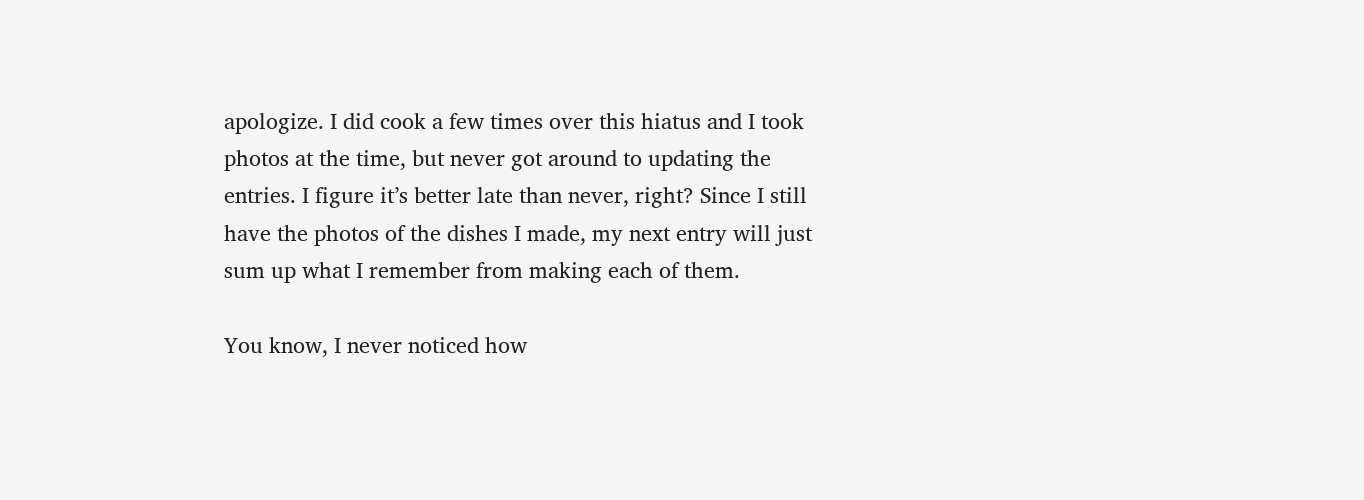apologize. I did cook a few times over this hiatus and I took photos at the time, but never got around to updating the entries. I figure it’s better late than never, right? Since I still have the photos of the dishes I made, my next entry will just sum up what I remember from making each of them.

You know, I never noticed how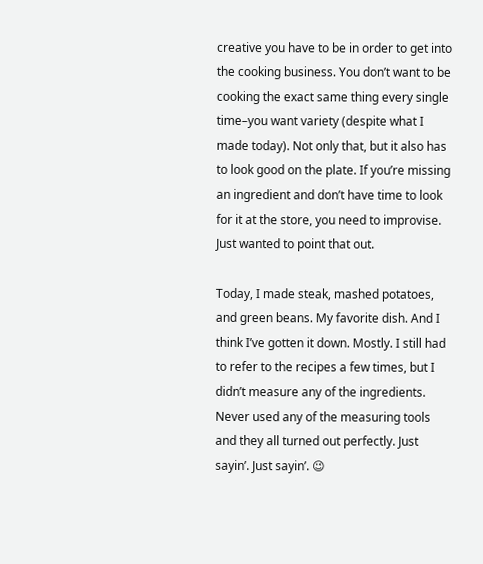creative you have to be in order to get into the cooking business. You don’t want to be cooking the exact same thing every single time–you want variety (despite what I made today). Not only that, but it also has to look good on the plate. If you’re missing an ingredient and don’t have time to look for it at the store, you need to improvise. Just wanted to point that out.

Today, I made steak, mashed potatoes, and green beans. My favorite dish. And I think I’ve gotten it down. Mostly. I still had to refer to the recipes a few times, but I didn’t measure any of the ingredients. Never used any of the measuring tools and they all turned out perfectly. Just sayin’. Just sayin’. 😉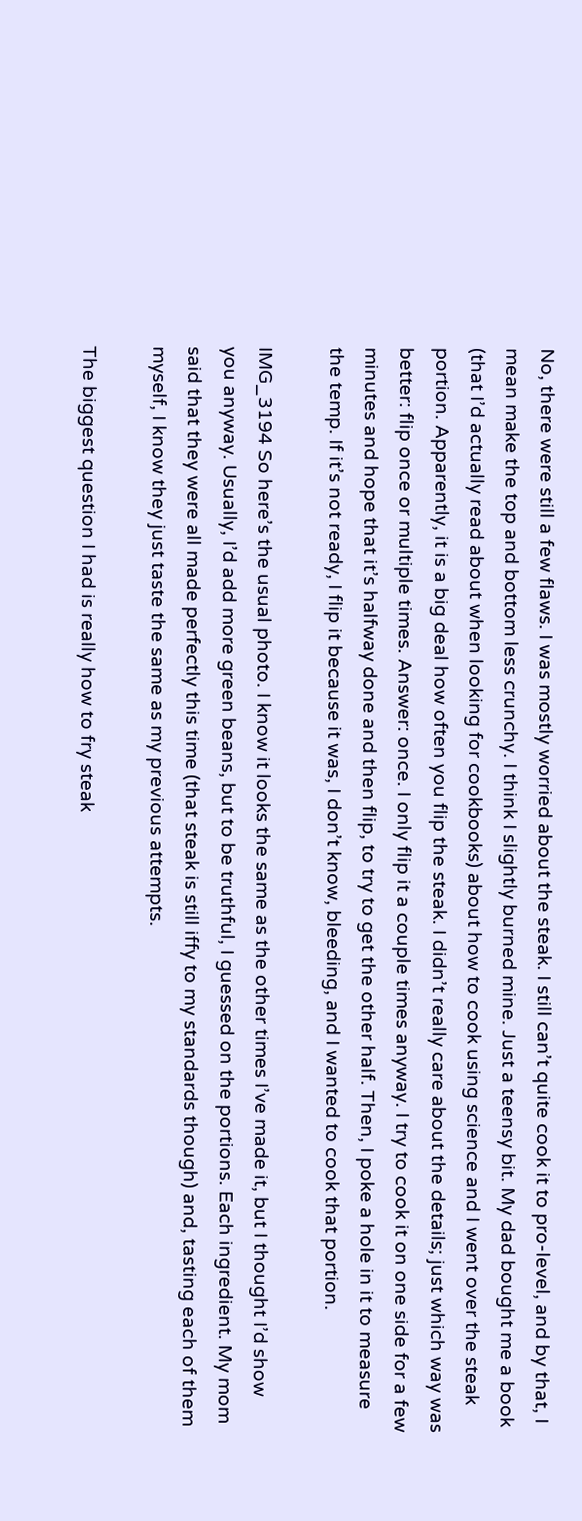No, there were still a few flaws. I was mostly worried about the steak. I still can’t quite cook it to pro-level, and by that, I mean make the top and bottom less crunchy. I think I slightly burned mine. Just a teensy bit. My dad bought me a book (that I’d actually read about when looking for cookbooks) about how to cook using science and I went over the steak portion. Apparently, it is a big deal how often you flip the steak. I didn’t really care about the details; just which way was better: flip once or multiple times. Answer: once. I only flip it a couple times anyway. I try to cook it on one side for a few minutes and hope that it’s halfway done and then flip, to try to get the other half. Then, I poke a hole in it to measure the temp. If it’s not ready, I flip it because it was, I don’t know, bleeding, and I wanted to cook that portion.

IMG_3194 So here’s the usual photo. I know it looks the same as the other times I’ve made it, but I thought I’d show you anyway. Usually, I’d add more green beans, but to be truthful, I guessed on the portions. Each ingredient. My mom said that they were all made perfectly this time (that steak is still iffy to my standards though) and, tasting each of them myself, I know they just taste the same as my previous attempts.

The biggest question I had is really how to fry steak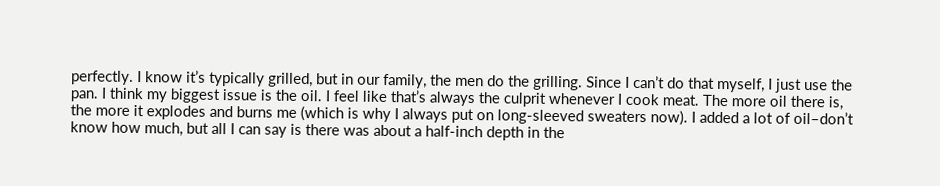perfectly. I know it’s typically grilled, but in our family, the men do the grilling. Since I can’t do that myself, I just use the pan. I think my biggest issue is the oil. I feel like that’s always the culprit whenever I cook meat. The more oil there is, the more it explodes and burns me (which is why I always put on long-sleeved sweaters now). I added a lot of oil–don’t know how much, but all I can say is there was about a half-inch depth in the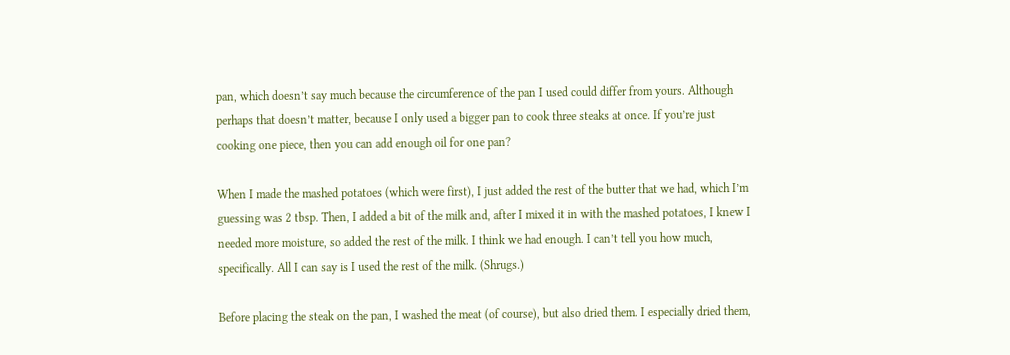pan, which doesn’t say much because the circumference of the pan I used could differ from yours. Although perhaps that doesn’t matter, because I only used a bigger pan to cook three steaks at once. If you’re just cooking one piece, then you can add enough oil for one pan?

When I made the mashed potatoes (which were first), I just added the rest of the butter that we had, which I’m guessing was 2 tbsp. Then, I added a bit of the milk and, after I mixed it in with the mashed potatoes, I knew I needed more moisture, so added the rest of the milk. I think we had enough. I can’t tell you how much, specifically. All I can say is I used the rest of the milk. (Shrugs.)

Before placing the steak on the pan, I washed the meat (of course), but also dried them. I especially dried them,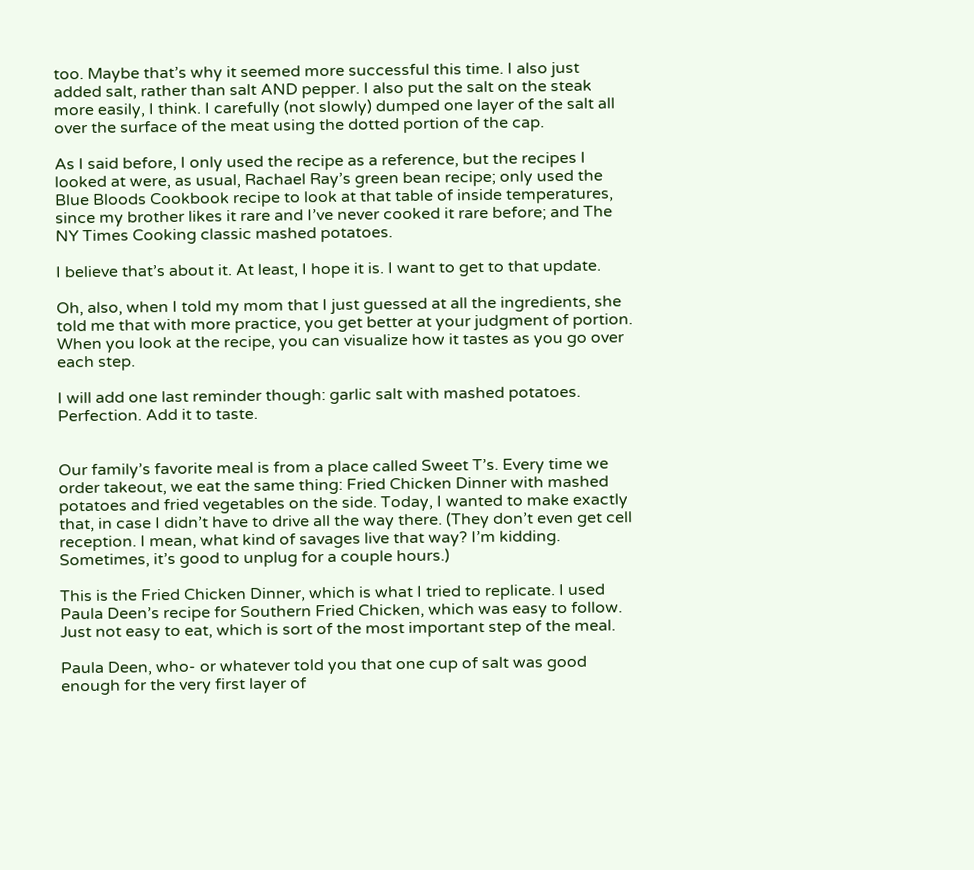too. Maybe that’s why it seemed more successful this time. I also just added salt, rather than salt AND pepper. I also put the salt on the steak more easily, I think. I carefully (not slowly) dumped one layer of the salt all over the surface of the meat using the dotted portion of the cap.

As I said before, I only used the recipe as a reference, but the recipes I looked at were, as usual, Rachael Ray’s green bean recipe; only used the Blue Bloods Cookbook recipe to look at that table of inside temperatures, since my brother likes it rare and I’ve never cooked it rare before; and The NY Times Cooking classic mashed potatoes.

I believe that’s about it. At least, I hope it is. I want to get to that update.

Oh, also, when I told my mom that I just guessed at all the ingredients, she told me that with more practice, you get better at your judgment of portion. When you look at the recipe, you can visualize how it tastes as you go over each step.

I will add one last reminder though: garlic salt with mashed potatoes. Perfection. Add it to taste.


Our family’s favorite meal is from a place called Sweet T’s. Every time we order takeout, we eat the same thing: Fried Chicken Dinner with mashed potatoes and fried vegetables on the side. Today, I wanted to make exactly that, in case I didn’t have to drive all the way there. (They don’t even get cell reception. I mean, what kind of savages live that way? I’m kidding. Sometimes, it’s good to unplug for a couple hours.)

This is the Fried Chicken Dinner, which is what I tried to replicate. I used Paula Deen’s recipe for Southern Fried Chicken, which was easy to follow. Just not easy to eat, which is sort of the most important step of the meal.

Paula Deen, who- or whatever told you that one cup of salt was good enough for the very first layer of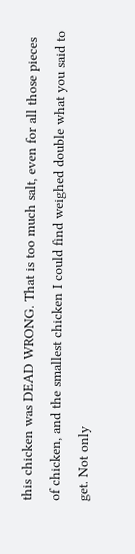this chicken was DEAD WRONG. That is too much salt, even for all those pieces of chicken, and the smallest chicken I could find weighed double what you said to get. Not only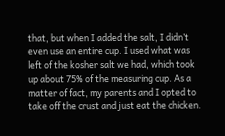that, but when I added the salt, I didn’t even use an entire cup. I used what was left of the kosher salt we had, which took up about 75% of the measuring cup. As a matter of fact, my parents and I opted to take off the crust and just eat the chicken.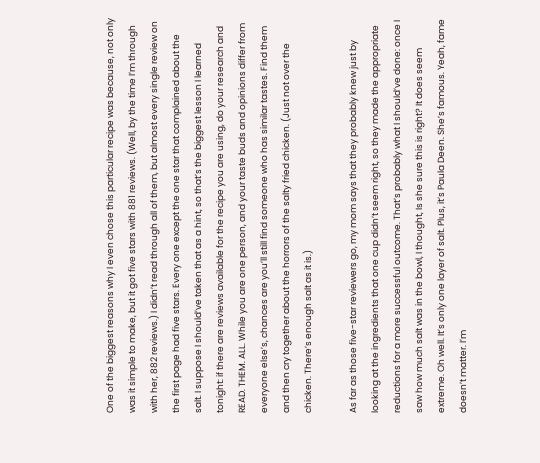One of the biggest reasons why I even chose this particular recipe was because, not only was it simple to make, but it got five stars with 881 reviews. (Well, by the time I’m through with her, 882 reviews.) I didn’t read through all of them, but almost every single review on the first page had five stars. Every one except the one star that complained about the salt. I suppose I should’ve taken that as a hint, so that’s the biggest lesson I learned tonight: if there are reviews available for the recipe you are using, do your research and READ. THEM. ALL. While you are one person, and your taste buds and opinions differ from everyone else’s, chances are you’ll still find someone who has similar tastes. Find them and then cry together about the horrors of the salty fried chicken. (Just not over the chicken. There’s enough salt as it is.)

As far as those five-star reviewers go, my mom says that they probably knew just by looking at the ingredients that one cup didn’t seem right, so they made the appropriate reductions for a more successful outcome. That’s probably what I should’ve done: once I saw how much salt was in the bowl, I thought, Is she sure this is right? It does seem extreme. Oh well. It’s only one layer of salt. Plus, it’s Paula Deen. She’s famous. Yeah, fame doesn’t matter. I’m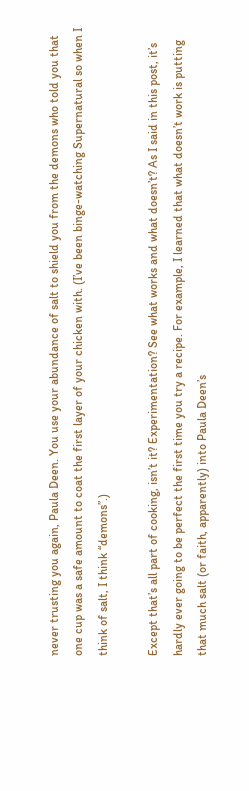never trusting you again, Paula Deen. You use your abundance of salt to shield you from the demons who told you that one cup was a safe amount to coat the first layer of your chicken with. (I’ve been binge-watching Supernatural so when I think of salt, I think “demons”.)

Except that’s all part of cooking, isn’t it? Experimentation? See what works and what doesn’t? As I said in this post, it’s hardly ever going to be perfect the first time you try a recipe. For example, I learned that what doesn’t work is putting that much salt (or faith, apparently) into Paula Deen’s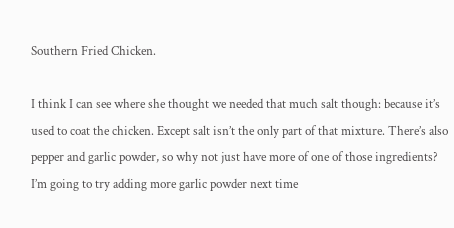Southern Fried Chicken.

I think I can see where she thought we needed that much salt though: because it’s used to coat the chicken. Except salt isn’t the only part of that mixture. There’s also pepper and garlic powder, so why not just have more of one of those ingredients? I’m going to try adding more garlic powder next time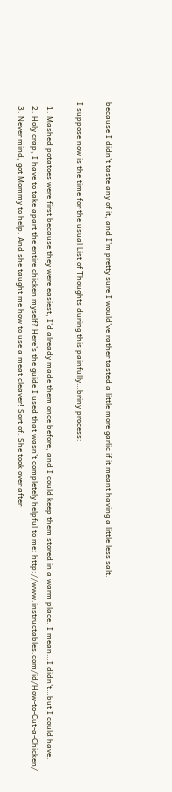because I didn’t taste any of it, and I’m pretty sure I would’ve rather tasted a little more garlic if it meant having a little less salt.

I suppose now is the time for the usual List of Thoughts during this painfully…briny process:

  1. Mashed potatoes were first because they were easiest, I’d already made them once before, and I could keep them stored in a warm place. I mean…I didn’t…but I could have.
  2. Holy crap, I have to take apart the entire chicken myself? Here’s the guide I used that wasn’t completely helpful to me: http://www.instructables.com/id/How-to-Cut-a-Chicken/
  3. Never mind, got Mommy to help. And she taught me how to use a meat cleaver! Sort of. She took over after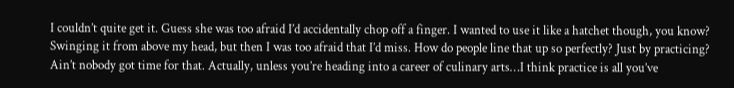I couldn’t quite get it. Guess she was too afraid I’d accidentally chop off a finger. I wanted to use it like a hatchet though, you know? Swinging it from above my head, but then I was too afraid that I’d miss. How do people line that up so perfectly? Just by practicing? Ain’t nobody got time for that. Actually, unless you’re heading into a career of culinary arts…I think practice is all you’ve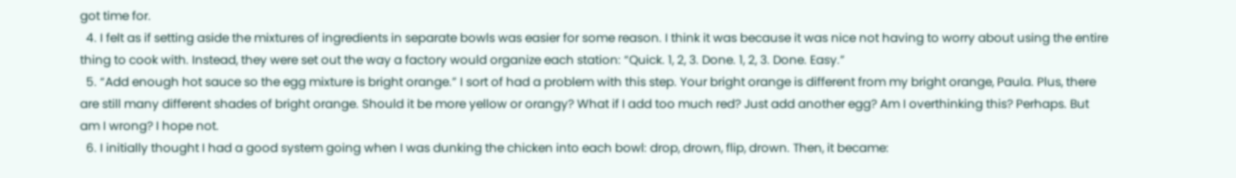got time for.
  4. I felt as if setting aside the mixtures of ingredients in separate bowls was easier for some reason. I think it was because it was nice not having to worry about using the entire thing to cook with. Instead, they were set out the way a factory would organize each station: “Quick. 1, 2, 3. Done. 1, 2, 3. Done. Easy.”
  5. “Add enough hot sauce so the egg mixture is bright orange.” I sort of had a problem with this step. Your bright orange is different from my bright orange, Paula. Plus, there are still many different shades of bright orange. Should it be more yellow or orangy? What if I add too much red? Just add another egg? Am I overthinking this? Perhaps. But am I wrong? I hope not.
  6. I initially thought I had a good system going when I was dunking the chicken into each bowl: drop, drown, flip, drown. Then, it became: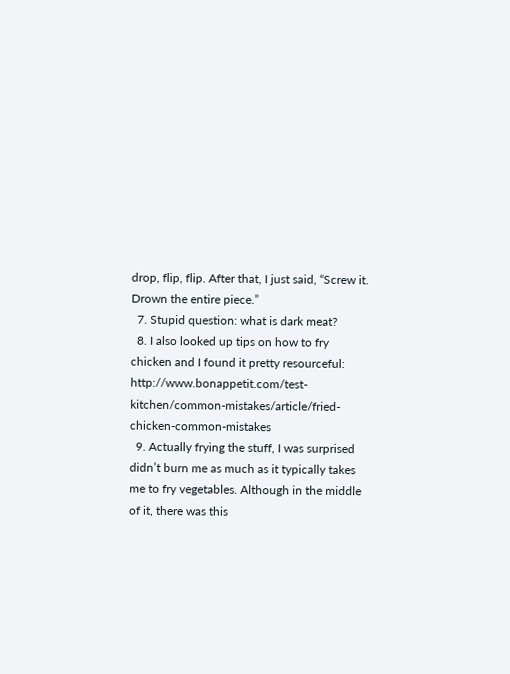drop, flip, flip. After that, I just said, “Screw it. Drown the entire piece.”
  7. Stupid question: what is dark meat?
  8. I also looked up tips on how to fry chicken and I found it pretty resourceful: http://www.bonappetit.com/test-kitchen/common-mistakes/article/fried-chicken-common-mistakes
  9. Actually frying the stuff, I was surprised didn’t burn me as much as it typically takes me to fry vegetables. Although in the middle of it, there was this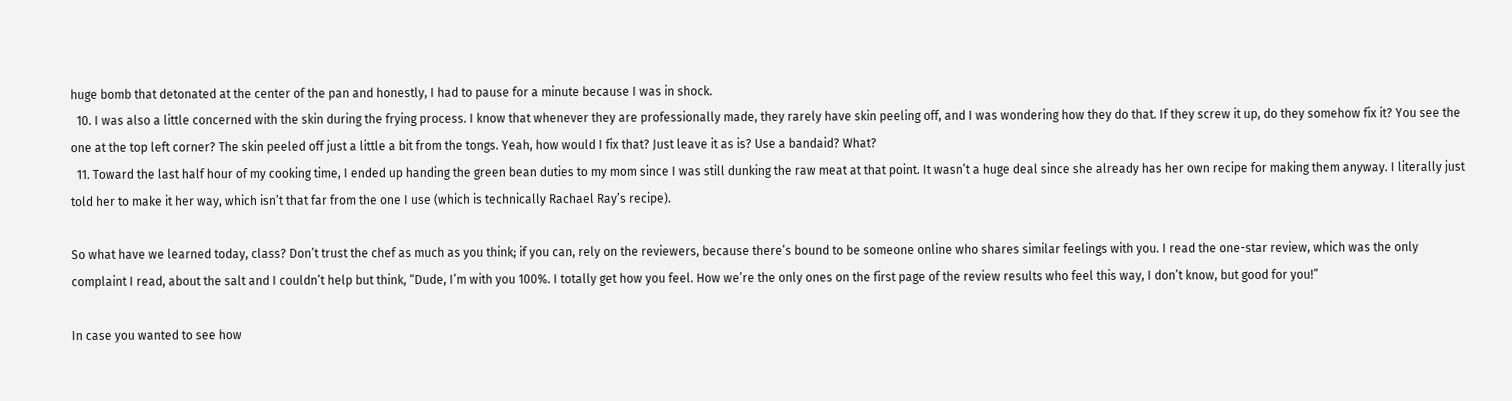huge bomb that detonated at the center of the pan and honestly, I had to pause for a minute because I was in shock.
  10. I was also a little concerned with the skin during the frying process. I know that whenever they are professionally made, they rarely have skin peeling off, and I was wondering how they do that. If they screw it up, do they somehow fix it? You see the one at the top left corner? The skin peeled off just a little a bit from the tongs. Yeah, how would I fix that? Just leave it as is? Use a bandaid? What?
  11. Toward the last half hour of my cooking time, I ended up handing the green bean duties to my mom since I was still dunking the raw meat at that point. It wasn’t a huge deal since she already has her own recipe for making them anyway. I literally just told her to make it her way, which isn’t that far from the one I use (which is technically Rachael Ray’s recipe).

So what have we learned today, class? Don’t trust the chef as much as you think; if you can, rely on the reviewers, because there’s bound to be someone online who shares similar feelings with you. I read the one-star review, which was the only complaint I read, about the salt and I couldn’t help but think, “Dude, I’m with you 100%. I totally get how you feel. How we’re the only ones on the first page of the review results who feel this way, I don’t know, but good for you!”

In case you wanted to see how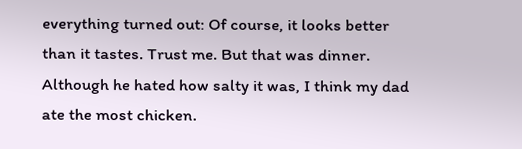everything turned out: Of course, it looks better than it tastes. Trust me. But that was dinner. Although he hated how salty it was, I think my dad ate the most chicken.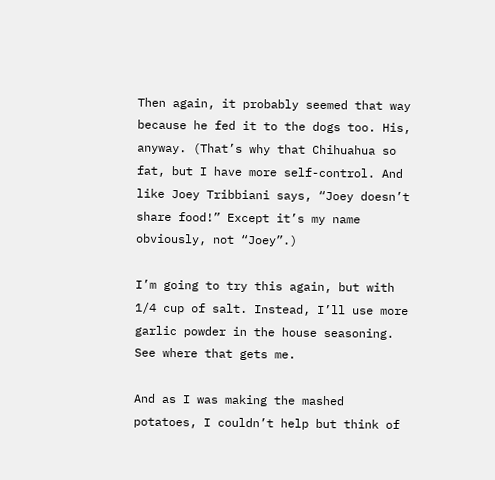Then again, it probably seemed that way because he fed it to the dogs too. His, anyway. (That’s why that Chihuahua so fat, but I have more self-control. And like Joey Tribbiani says, “Joey doesn’t share food!” Except it’s my name obviously, not “Joey”.)

I’m going to try this again, but with 1/4 cup of salt. Instead, I’ll use more garlic powder in the house seasoning. See where that gets me.

And as I was making the mashed potatoes, I couldn’t help but think of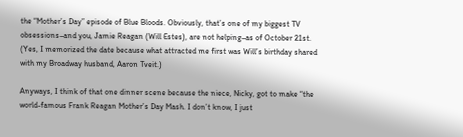the “Mother’s Day” episode of Blue Bloods. Obviously, that’s one of my biggest TV obsessions–and you, Jamie Reagan (Will Estes), are not helping–as of October 21st. (Yes, I memorized the date because what attracted me first was Will’s birthday shared with my Broadway husband, Aaron Tveit.)

Anyways, I think of that one dinner scene because the niece, Nicky, got to make “the world-famous Frank Reagan Mother’s Day Mash. I don’t know, I just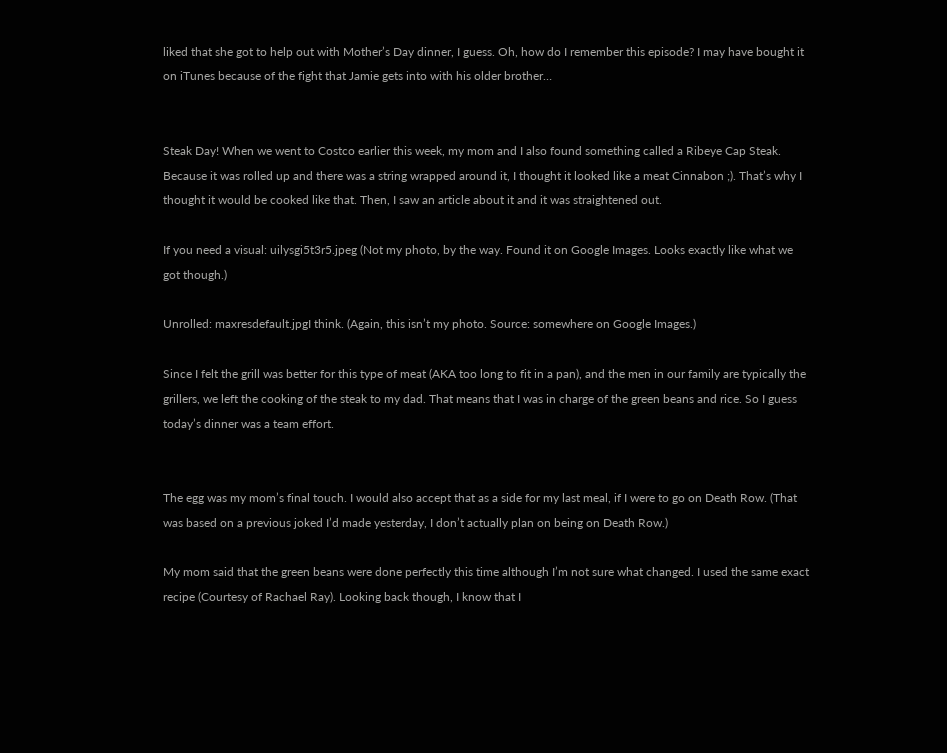liked that she got to help out with Mother’s Day dinner, I guess. Oh, how do I remember this episode? I may have bought it on iTunes because of the fight that Jamie gets into with his older brother…


Steak Day! When we went to Costco earlier this week, my mom and I also found something called a Ribeye Cap Steak. Because it was rolled up and there was a string wrapped around it, I thought it looked like a meat Cinnabon ;). That’s why I thought it would be cooked like that. Then, I saw an article about it and it was straightened out.

If you need a visual: uilysgi5t3r5.jpeg (Not my photo, by the way. Found it on Google Images. Looks exactly like what we got though.)

Unrolled: maxresdefault.jpgI think. (Again, this isn’t my photo. Source: somewhere on Google Images.)

Since I felt the grill was better for this type of meat (AKA too long to fit in a pan), and the men in our family are typically the grillers, we left the cooking of the steak to my dad. That means that I was in charge of the green beans and rice. So I guess today’s dinner was a team effort.


The egg was my mom’s final touch. I would also accept that as a side for my last meal, if I were to go on Death Row. (That was based on a previous joked I’d made yesterday, I don’t actually plan on being on Death Row.)

My mom said that the green beans were done perfectly this time although I’m not sure what changed. I used the same exact recipe (Courtesy of Rachael Ray). Looking back though, I know that I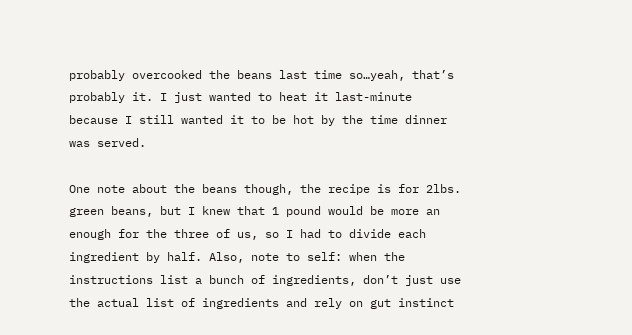probably overcooked the beans last time so…yeah, that’s probably it. I just wanted to heat it last-minute because I still wanted it to be hot by the time dinner was served.

One note about the beans though, the recipe is for 2lbs. green beans, but I knew that 1 pound would be more an enough for the three of us, so I had to divide each ingredient by half. Also, note to self: when the instructions list a bunch of ingredients, don’t just use the actual list of ingredients and rely on gut instinct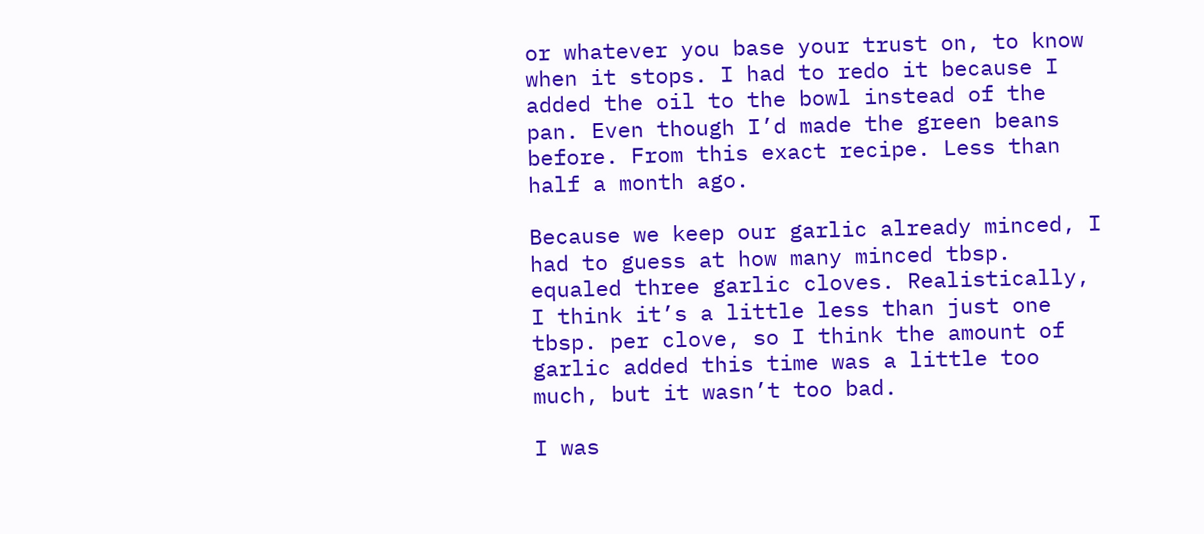or whatever you base your trust on, to know when it stops. I had to redo it because I added the oil to the bowl instead of the pan. Even though I’d made the green beans before. From this exact recipe. Less than half a month ago.

Because we keep our garlic already minced, I had to guess at how many minced tbsp. equaled three garlic cloves. Realistically, I think it’s a little less than just one tbsp. per clove, so I think the amount of garlic added this time was a little too much, but it wasn’t too bad.

I was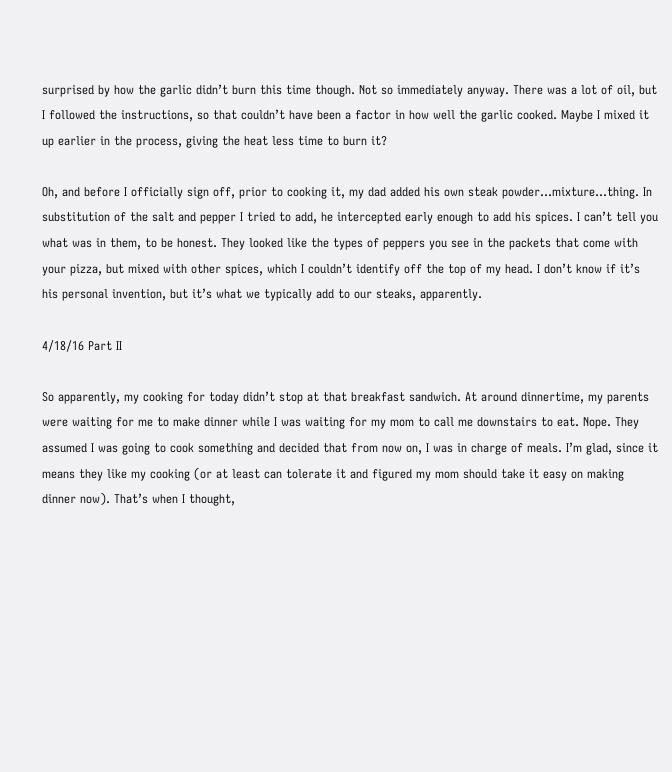surprised by how the garlic didn’t burn this time though. Not so immediately anyway. There was a lot of oil, but I followed the instructions, so that couldn’t have been a factor in how well the garlic cooked. Maybe I mixed it up earlier in the process, giving the heat less time to burn it?

Oh, and before I officially sign off, prior to cooking it, my dad added his own steak powder…mixture…thing. In substitution of the salt and pepper I tried to add, he intercepted early enough to add his spices. I can’t tell you what was in them, to be honest. They looked like the types of peppers you see in the packets that come with your pizza, but mixed with other spices, which I couldn’t identify off the top of my head. I don’t know if it’s his personal invention, but it’s what we typically add to our steaks, apparently.

4/18/16 Part II

So apparently, my cooking for today didn’t stop at that breakfast sandwich. At around dinnertime, my parents were waiting for me to make dinner while I was waiting for my mom to call me downstairs to eat. Nope. They assumed I was going to cook something and decided that from now on, I was in charge of meals. I’m glad, since it means they like my cooking (or at least can tolerate it and figured my mom should take it easy on making dinner now). That’s when I thought,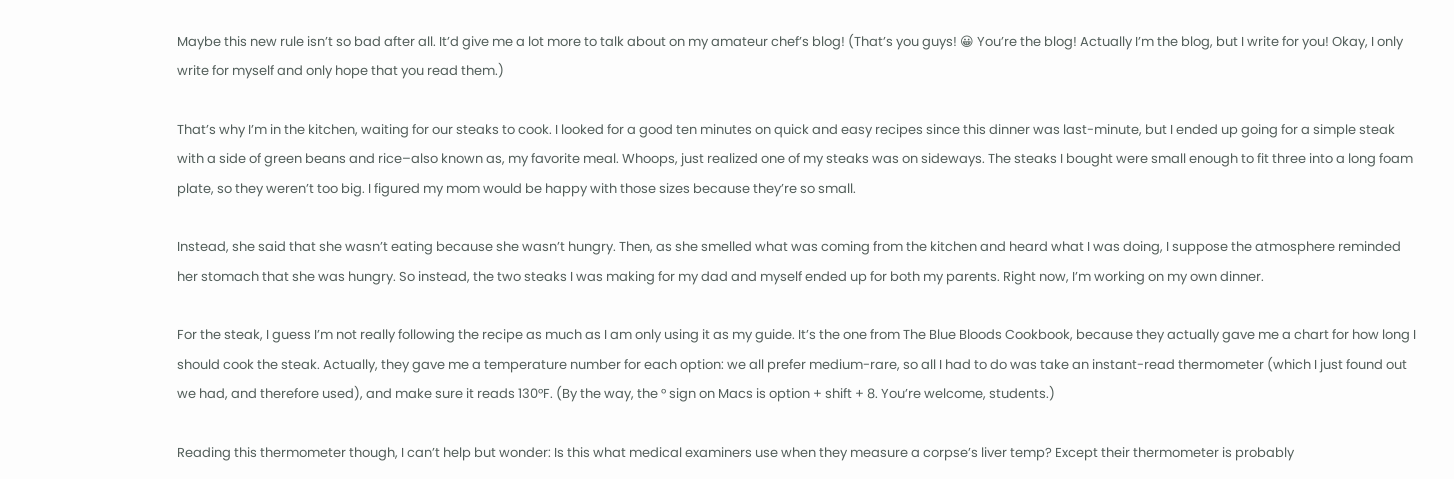Maybe this new rule isn’t so bad after all. It’d give me a lot more to talk about on my amateur chef’s blog! (That’s you guys! 😀 You’re the blog! Actually I’m the blog, but I write for you! Okay, I only write for myself and only hope that you read them.)

That’s why I’m in the kitchen, waiting for our steaks to cook. I looked for a good ten minutes on quick and easy recipes since this dinner was last-minute, but I ended up going for a simple steak with a side of green beans and rice–also known as, my favorite meal. Whoops, just realized one of my steaks was on sideways. The steaks I bought were small enough to fit three into a long foam plate, so they weren’t too big. I figured my mom would be happy with those sizes because they’re so small.

Instead, she said that she wasn’t eating because she wasn’t hungry. Then, as she smelled what was coming from the kitchen and heard what I was doing, I suppose the atmosphere reminded her stomach that she was hungry. So instead, the two steaks I was making for my dad and myself ended up for both my parents. Right now, I’m working on my own dinner.

For the steak, I guess I’m not really following the recipe as much as I am only using it as my guide. It’s the one from The Blue Bloods Cookbook, because they actually gave me a chart for how long I should cook the steak. Actually, they gave me a temperature number for each option: we all prefer medium-rare, so all I had to do was take an instant-read thermometer (which I just found out we had, and therefore used), and make sure it reads 130°F. (By the way, the ° sign on Macs is option + shift + 8. You’re welcome, students.)

Reading this thermometer though, I can’t help but wonder: Is this what medical examiners use when they measure a corpse’s liver temp? Except their thermometer is probably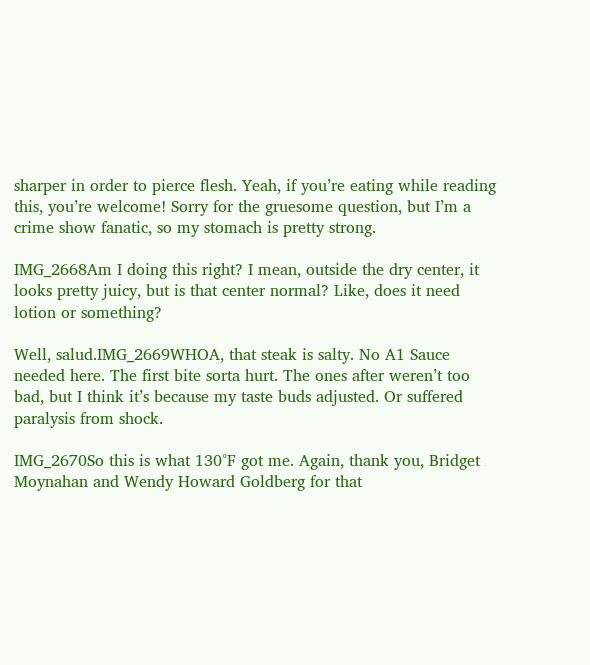sharper in order to pierce flesh. Yeah, if you’re eating while reading this, you’re welcome! Sorry for the gruesome question, but I’m a crime show fanatic, so my stomach is pretty strong.

IMG_2668Am I doing this right? I mean, outside the dry center, it looks pretty juicy, but is that center normal? Like, does it need lotion or something?

Well, salud.IMG_2669WHOA, that steak is salty. No A1 Sauce needed here. The first bite sorta hurt. The ones after weren’t too bad, but I think it’s because my taste buds adjusted. Or suffered paralysis from shock.

IMG_2670So this is what 130°F got me. Again, thank you, Bridget Moynahan and Wendy Howard Goldberg for that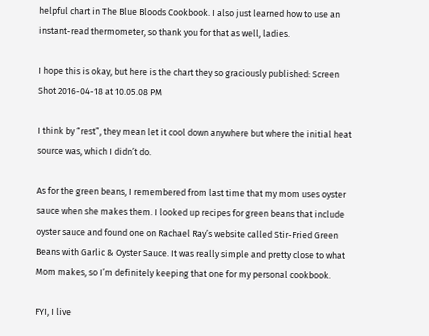helpful chart in The Blue Bloods Cookbook. I also just learned how to use an instant-read thermometer, so thank you for that as well, ladies.

I hope this is okay, but here is the chart they so graciously published: Screen Shot 2016-04-18 at 10.05.08 PM

I think by “rest”, they mean let it cool down anywhere but where the initial heat source was, which I didn’t do.

As for the green beans, I remembered from last time that my mom uses oyster sauce when she makes them. I looked up recipes for green beans that include oyster sauce and found one on Rachael Ray’s website called Stir-Fried Green Beans with Garlic & Oyster Sauce. It was really simple and pretty close to what Mom makes, so I’m definitely keeping that one for my personal cookbook.

FYI, I live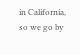in California, so we go by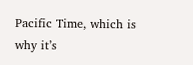Pacific Time, which is why it’s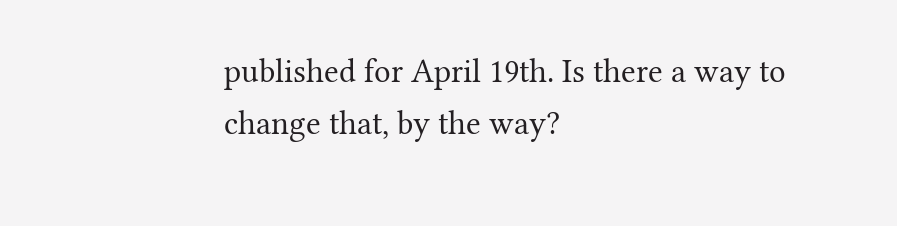published for April 19th. Is there a way to change that, by the way?